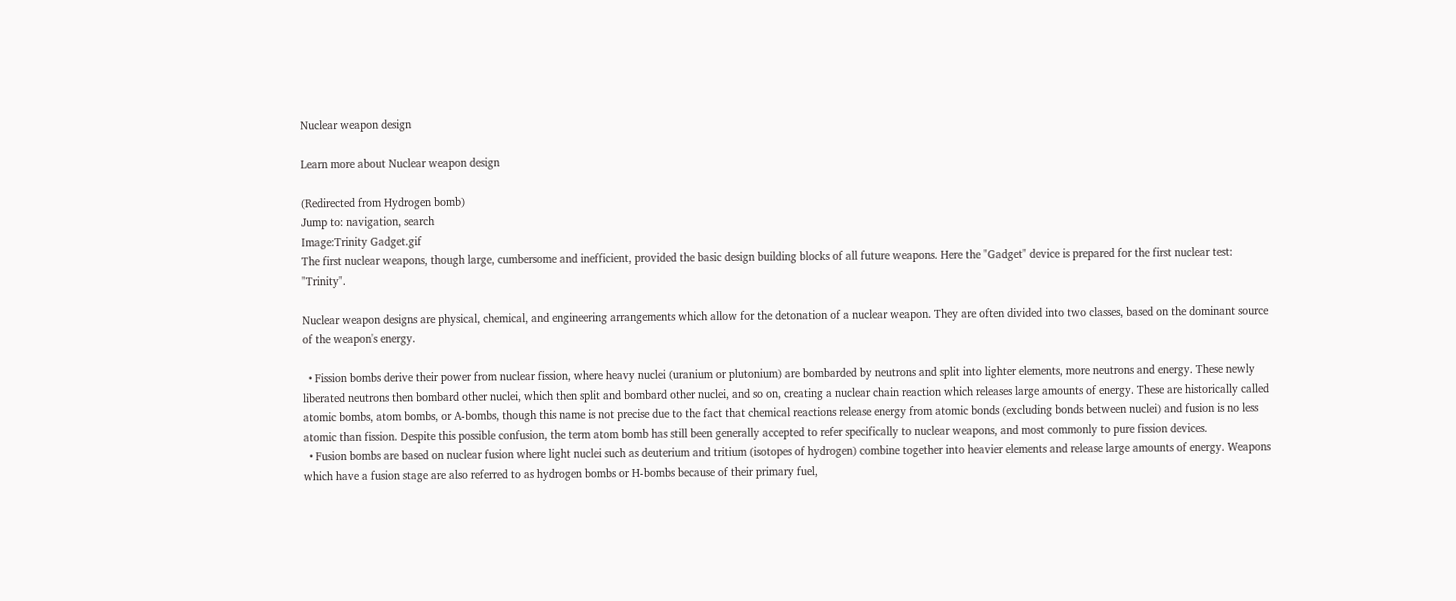Nuclear weapon design

Learn more about Nuclear weapon design

(Redirected from Hydrogen bomb)
Jump to: navigation, search
Image:Trinity Gadget.gif
The first nuclear weapons, though large, cumbersome and inefficient, provided the basic design building blocks of all future weapons. Here the "Gadget" device is prepared for the first nuclear test: "Trinity".

Nuclear weapon designs are physical, chemical, and engineering arrangements which allow for the detonation of a nuclear weapon. They are often divided into two classes, based on the dominant source of the weapon's energy.

  • Fission bombs derive their power from nuclear fission, where heavy nuclei (uranium or plutonium) are bombarded by neutrons and split into lighter elements, more neutrons and energy. These newly liberated neutrons then bombard other nuclei, which then split and bombard other nuclei, and so on, creating a nuclear chain reaction which releases large amounts of energy. These are historically called atomic bombs, atom bombs, or A-bombs, though this name is not precise due to the fact that chemical reactions release energy from atomic bonds (excluding bonds between nuclei) and fusion is no less atomic than fission. Despite this possible confusion, the term atom bomb has still been generally accepted to refer specifically to nuclear weapons, and most commonly to pure fission devices.
  • Fusion bombs are based on nuclear fusion where light nuclei such as deuterium and tritium (isotopes of hydrogen) combine together into heavier elements and release large amounts of energy. Weapons which have a fusion stage are also referred to as hydrogen bombs or H-bombs because of their primary fuel,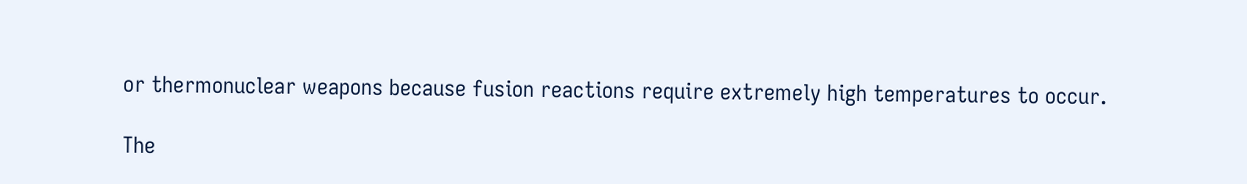or thermonuclear weapons because fusion reactions require extremely high temperatures to occur.

The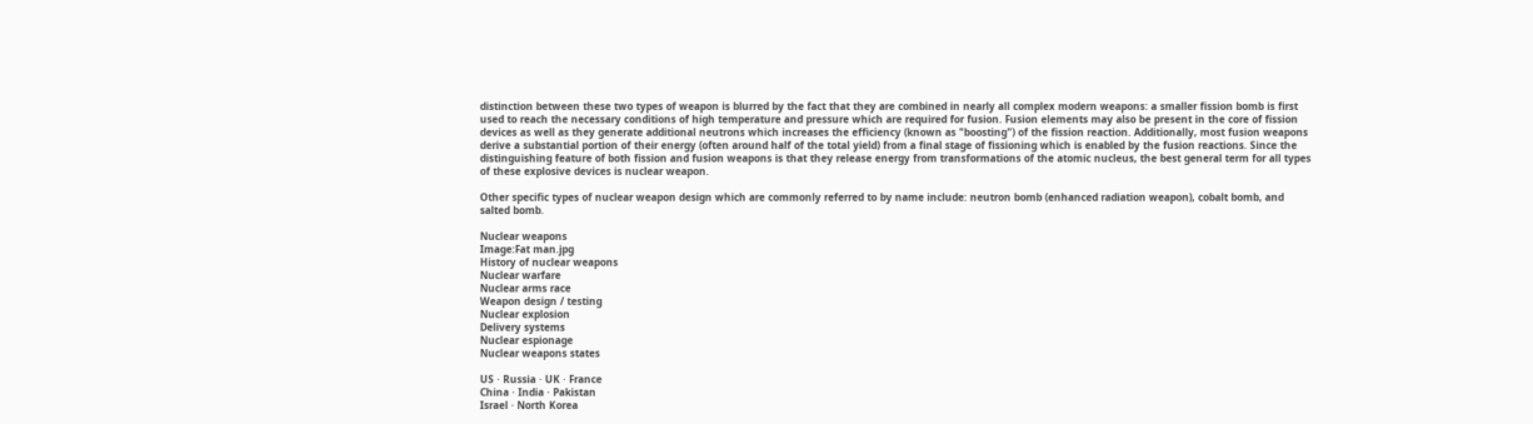distinction between these two types of weapon is blurred by the fact that they are combined in nearly all complex modern weapons: a smaller fission bomb is first used to reach the necessary conditions of high temperature and pressure which are required for fusion. Fusion elements may also be present in the core of fission devices as well as they generate additional neutrons which increases the efficiency (known as "boosting") of the fission reaction. Additionally, most fusion weapons derive a substantial portion of their energy (often around half of the total yield) from a final stage of fissioning which is enabled by the fusion reactions. Since the distinguishing feature of both fission and fusion weapons is that they release energy from transformations of the atomic nucleus, the best general term for all types of these explosive devices is nuclear weapon.

Other specific types of nuclear weapon design which are commonly referred to by name include: neutron bomb (enhanced radiation weapon), cobalt bomb, and salted bomb.

Nuclear weapons
Image:Fat man.jpg
History of nuclear weapons
Nuclear warfare
Nuclear arms race
Weapon design / testing
Nuclear explosion
Delivery systems
Nuclear espionage
Nuclear weapons states

US · Russia · UK · France
China · India · Pakistan
Israel · North Korea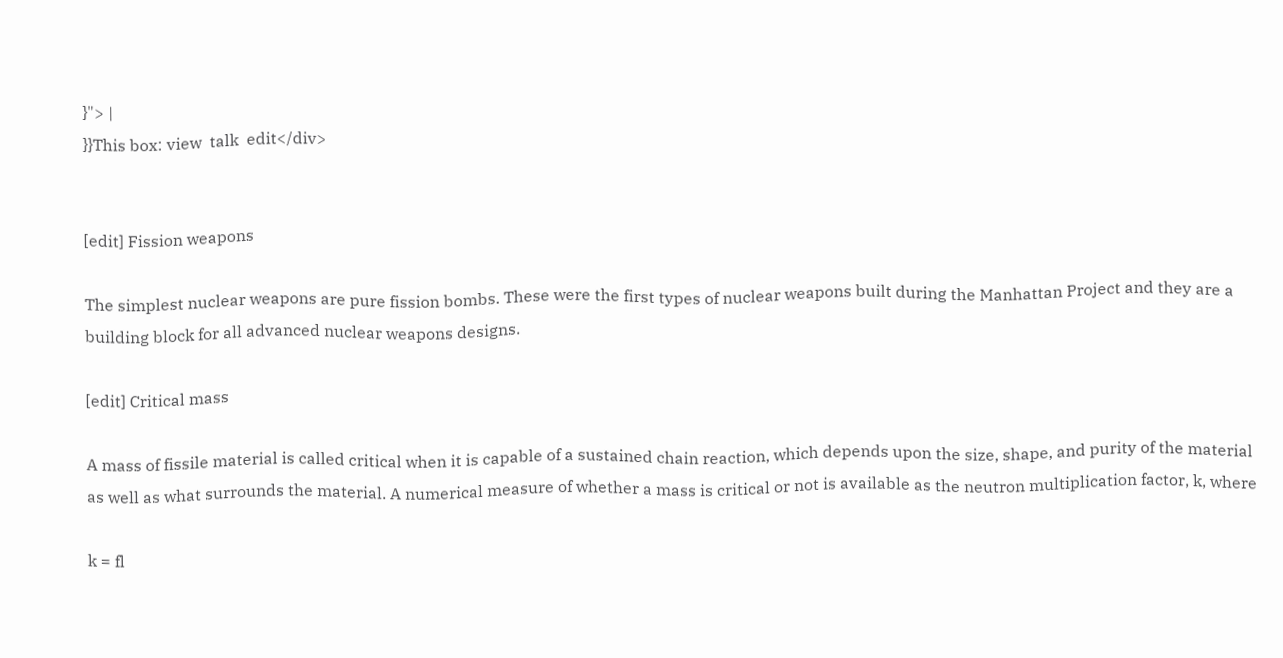}"> |
}}This box: view  talk  edit</div>


[edit] Fission weapons

The simplest nuclear weapons are pure fission bombs. These were the first types of nuclear weapons built during the Manhattan Project and they are a building block for all advanced nuclear weapons designs.

[edit] Critical mass

A mass of fissile material is called critical when it is capable of a sustained chain reaction, which depends upon the size, shape, and purity of the material as well as what surrounds the material. A numerical measure of whether a mass is critical or not is available as the neutron multiplication factor, k, where

k = fl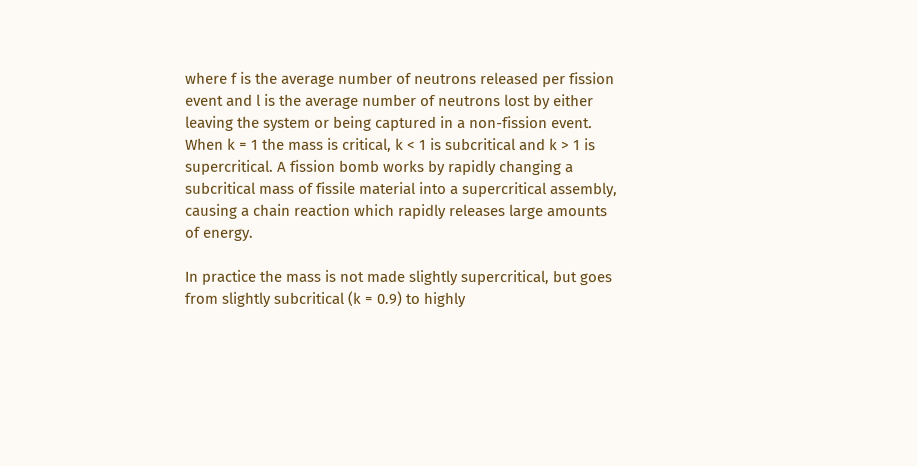where f is the average number of neutrons released per fission event and l is the average number of neutrons lost by either leaving the system or being captured in a non-fission event. When k = 1 the mass is critical, k < 1 is subcritical and k > 1 is supercritical. A fission bomb works by rapidly changing a subcritical mass of fissile material into a supercritical assembly, causing a chain reaction which rapidly releases large amounts of energy.

In practice the mass is not made slightly supercritical, but goes from slightly subcritical (k = 0.9) to highly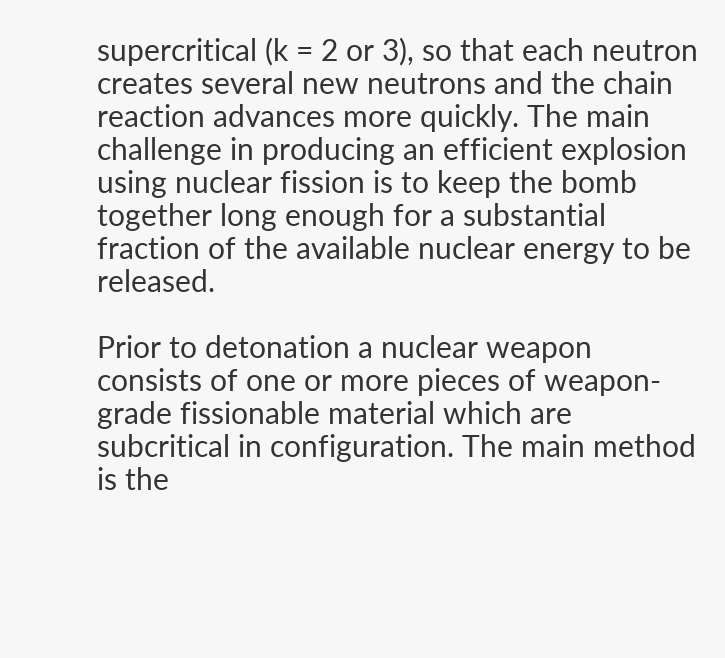supercritical (k = 2 or 3), so that each neutron creates several new neutrons and the chain reaction advances more quickly. The main challenge in producing an efficient explosion using nuclear fission is to keep the bomb together long enough for a substantial fraction of the available nuclear energy to be released.

Prior to detonation a nuclear weapon consists of one or more pieces of weapon-grade fissionable material which are subcritical in configuration. The main method is the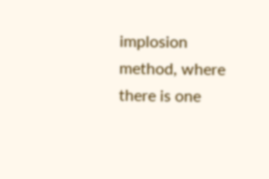implosion method, where there is one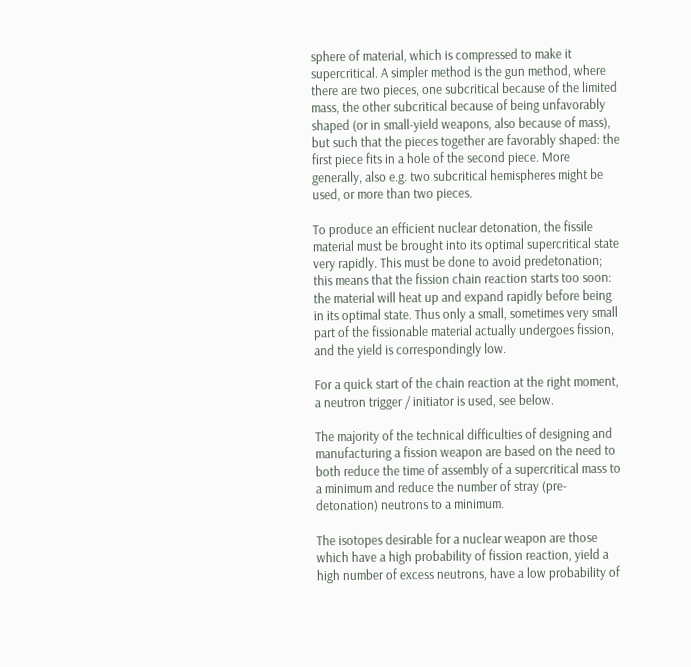sphere of material, which is compressed to make it supercritical. A simpler method is the gun method, where there are two pieces, one subcritical because of the limited mass, the other subcritical because of being unfavorably shaped (or in small-yield weapons, also because of mass), but such that the pieces together are favorably shaped: the first piece fits in a hole of the second piece. More generally, also e.g. two subcritical hemispheres might be used, or more than two pieces.

To produce an efficient nuclear detonation, the fissile material must be brought into its optimal supercritical state very rapidly. This must be done to avoid predetonation; this means that the fission chain reaction starts too soon: the material will heat up and expand rapidly before being in its optimal state. Thus only a small, sometimes very small part of the fissionable material actually undergoes fission, and the yield is correspondingly low.

For a quick start of the chain reaction at the right moment, a neutron trigger / initiator is used, see below.

The majority of the technical difficulties of designing and manufacturing a fission weapon are based on the need to both reduce the time of assembly of a supercritical mass to a minimum and reduce the number of stray (pre-detonation) neutrons to a minimum.

The isotopes desirable for a nuclear weapon are those which have a high probability of fission reaction, yield a high number of excess neutrons, have a low probability of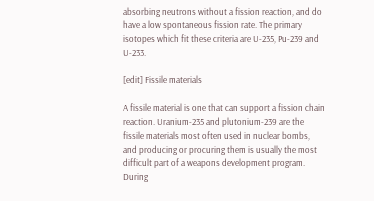absorbing neutrons without a fission reaction, and do have a low spontaneous fission rate. The primary isotopes which fit these criteria are U-235, Pu-239 and U-233.

[edit] Fissile materials

A fissile material is one that can support a fission chain reaction. Uranium-235 and plutonium-239 are the fissile materials most often used in nuclear bombs, and producing or procuring them is usually the most difficult part of a weapons development program. During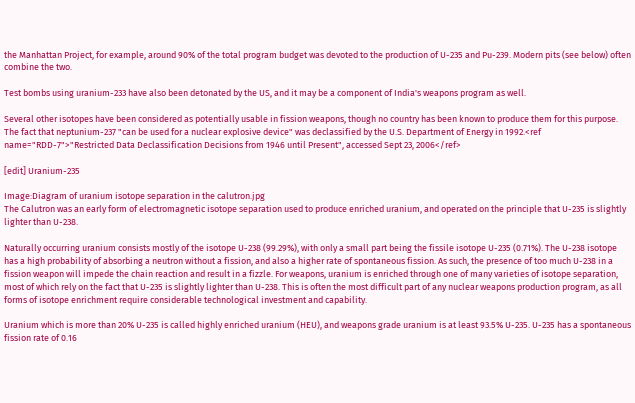the Manhattan Project, for example, around 90% of the total program budget was devoted to the production of U-235 and Pu-239. Modern pits (see below) often combine the two.

Test bombs using uranium-233 have also been detonated by the US, and it may be a component of India's weapons program as well.

Several other isotopes have been considered as potentially usable in fission weapons, though no country has been known to produce them for this purpose. The fact that neptunium-237 "can be used for a nuclear explosive device" was declassified by the U.S. Department of Energy in 1992.<ref name="RDD-7">"Restricted Data Declassification Decisions from 1946 until Present", accessed Sept 23, 2006</ref>

[edit] Uranium-235

Image:Diagram of uranium isotope separation in the calutron.jpg
The Calutron was an early form of electromagnetic isotope separation used to produce enriched uranium, and operated on the principle that U-235 is slightly lighter than U-238.

Naturally occurring uranium consists mostly of the isotope U-238 (99.29%), with only a small part being the fissile isotope U-235 (0.71%). The U-238 isotope has a high probability of absorbing a neutron without a fission, and also a higher rate of spontaneous fission. As such, the presence of too much U-238 in a fission weapon will impede the chain reaction and result in a fizzle. For weapons, uranium is enriched through one of many varieties of isotope separation, most of which rely on the fact that U-235 is slightly lighter than U-238. This is often the most difficult part of any nuclear weapons production program, as all forms of isotope enrichment require considerable technological investment and capability.

Uranium which is more than 20% U-235 is called highly enriched uranium (HEU), and weapons grade uranium is at least 93.5% U-235. U-235 has a spontaneous fission rate of 0.16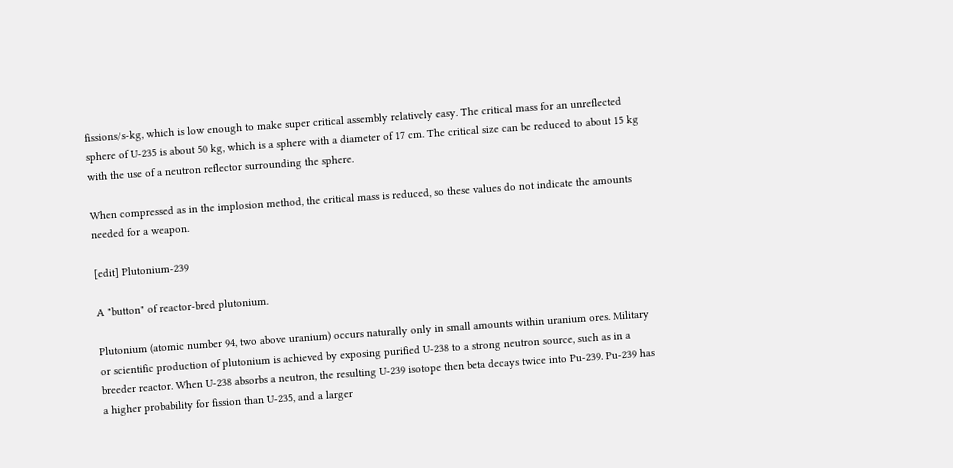fissions/s-kg, which is low enough to make super critical assembly relatively easy. The critical mass for an unreflected sphere of U-235 is about 50 kg, which is a sphere with a diameter of 17 cm. The critical size can be reduced to about 15 kg with the use of a neutron reflector surrounding the sphere.

When compressed as in the implosion method, the critical mass is reduced, so these values do not indicate the amounts needed for a weapon.

[edit] Plutonium-239

A "button" of reactor-bred plutonium.

Plutonium (atomic number 94, two above uranium) occurs naturally only in small amounts within uranium ores. Military or scientific production of plutonium is achieved by exposing purified U-238 to a strong neutron source, such as in a breeder reactor. When U-238 absorbs a neutron, the resulting U-239 isotope then beta decays twice into Pu-239. Pu-239 has a higher probability for fission than U-235, and a larger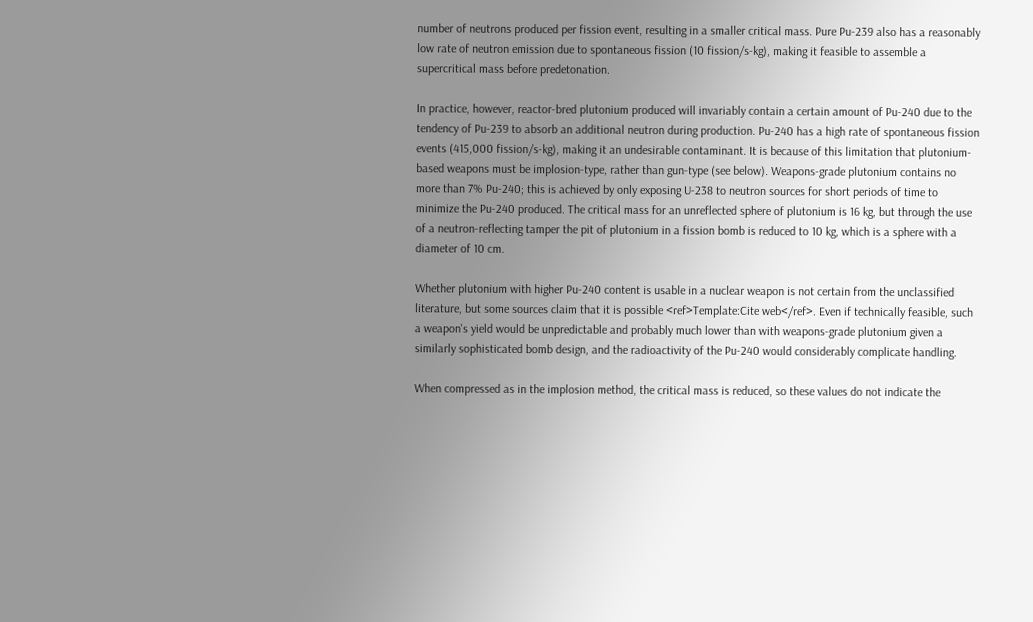number of neutrons produced per fission event, resulting in a smaller critical mass. Pure Pu-239 also has a reasonably low rate of neutron emission due to spontaneous fission (10 fission/s-kg), making it feasible to assemble a supercritical mass before predetonation.

In practice, however, reactor-bred plutonium produced will invariably contain a certain amount of Pu-240 due to the tendency of Pu-239 to absorb an additional neutron during production. Pu-240 has a high rate of spontaneous fission events (415,000 fission/s-kg), making it an undesirable contaminant. It is because of this limitation that plutonium-based weapons must be implosion-type, rather than gun-type (see below). Weapons-grade plutonium contains no more than 7% Pu-240; this is achieved by only exposing U-238 to neutron sources for short periods of time to minimize the Pu-240 produced. The critical mass for an unreflected sphere of plutonium is 16 kg, but through the use of a neutron-reflecting tamper the pit of plutonium in a fission bomb is reduced to 10 kg, which is a sphere with a diameter of 10 cm.

Whether plutonium with higher Pu-240 content is usable in a nuclear weapon is not certain from the unclassified literature, but some sources claim that it is possible <ref>Template:Cite web</ref>. Even if technically feasible, such a weapon's yield would be unpredictable and probably much lower than with weapons-grade plutonium given a similarly sophisticated bomb design, and the radioactivity of the Pu-240 would considerably complicate handling.

When compressed as in the implosion method, the critical mass is reduced, so these values do not indicate the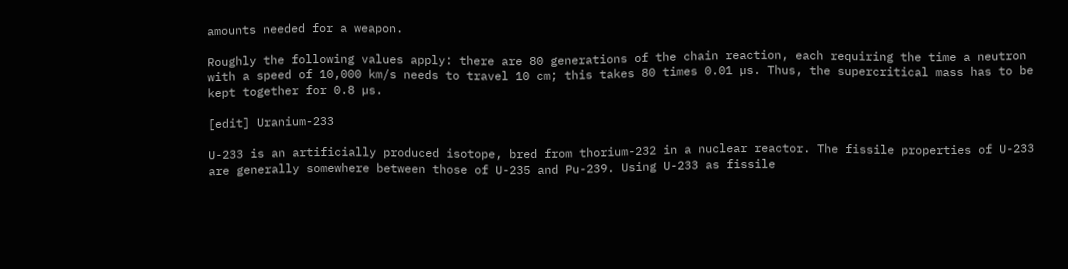amounts needed for a weapon.

Roughly the following values apply: there are 80 generations of the chain reaction, each requiring the time a neutron with a speed of 10,000 km/s needs to travel 10 cm; this takes 80 times 0.01 µs. Thus, the supercritical mass has to be kept together for 0.8 µs.

[edit] Uranium-233

U-233 is an artificially produced isotope, bred from thorium-232 in a nuclear reactor. The fissile properties of U-233 are generally somewhere between those of U-235 and Pu-239. Using U-233 as fissile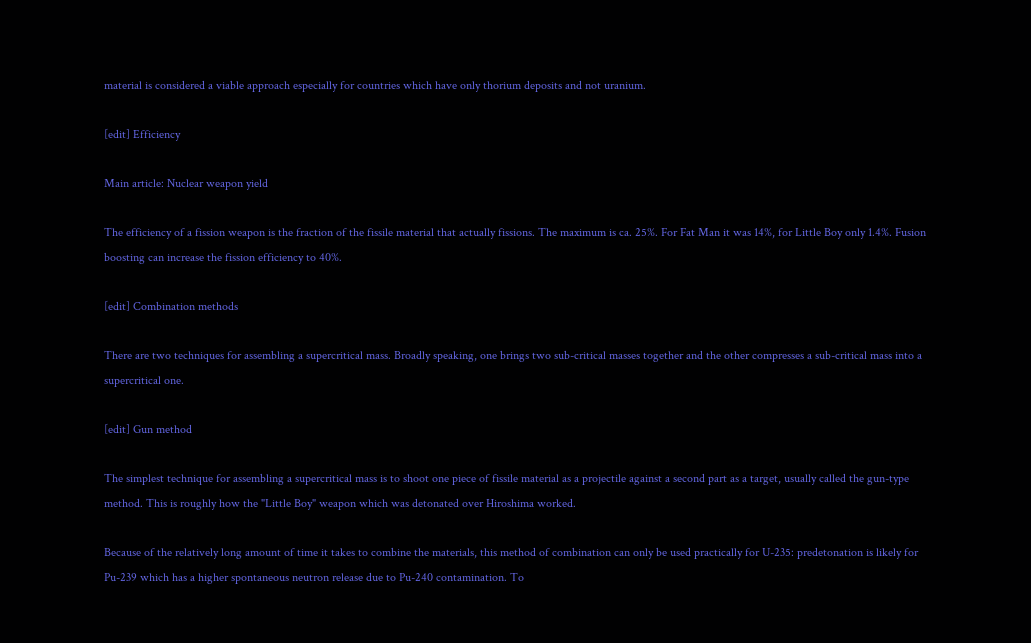material is considered a viable approach especially for countries which have only thorium deposits and not uranium.

[edit] Efficiency

Main article: Nuclear weapon yield

The efficiency of a fission weapon is the fraction of the fissile material that actually fissions. The maximum is ca. 25%. For Fat Man it was 14%, for Little Boy only 1.4%. Fusion boosting can increase the fission efficiency to 40%.

[edit] Combination methods

There are two techniques for assembling a supercritical mass. Broadly speaking, one brings two sub-critical masses together and the other compresses a sub-critical mass into a supercritical one.

[edit] Gun method

The simplest technique for assembling a supercritical mass is to shoot one piece of fissile material as a projectile against a second part as a target, usually called the gun-type method. This is roughly how the "Little Boy" weapon which was detonated over Hiroshima worked.

Because of the relatively long amount of time it takes to combine the materials, this method of combination can only be used practically for U-235: predetonation is likely for Pu-239 which has a higher spontaneous neutron release due to Pu-240 contamination. To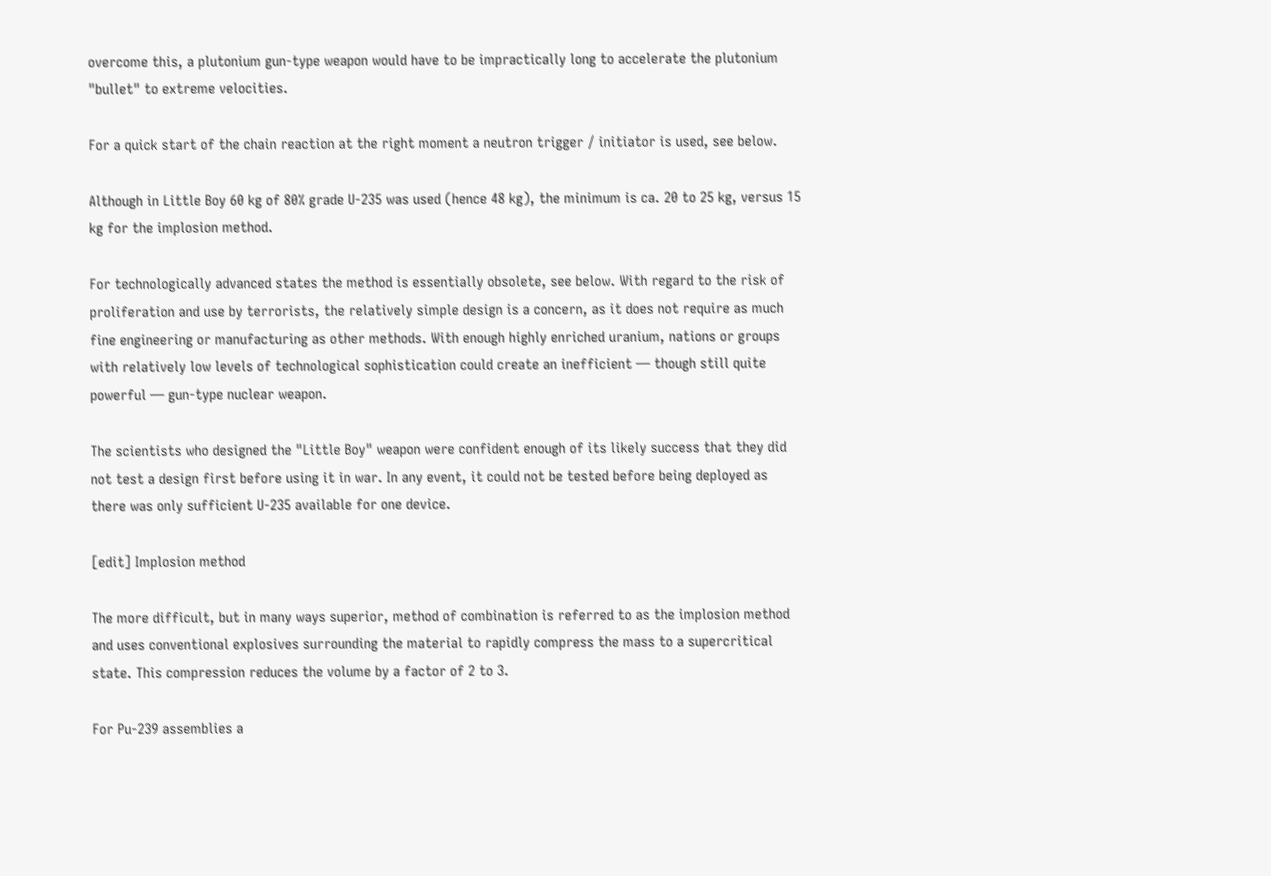overcome this, a plutonium gun-type weapon would have to be impractically long to accelerate the plutonium "bullet" to extreme velocities.

For a quick start of the chain reaction at the right moment a neutron trigger / initiator is used, see below.

Although in Little Boy 60 kg of 80% grade U-235 was used (hence 48 kg), the minimum is ca. 20 to 25 kg, versus 15 kg for the implosion method.

For technologically advanced states the method is essentially obsolete, see below. With regard to the risk of proliferation and use by terrorists, the relatively simple design is a concern, as it does not require as much fine engineering or manufacturing as other methods. With enough highly enriched uranium, nations or groups with relatively low levels of technological sophistication could create an inefficient — though still quite powerful — gun-type nuclear weapon.

The scientists who designed the "Little Boy" weapon were confident enough of its likely success that they did not test a design first before using it in war. In any event, it could not be tested before being deployed as there was only sufficient U-235 available for one device.

[edit] Implosion method

The more difficult, but in many ways superior, method of combination is referred to as the implosion method and uses conventional explosives surrounding the material to rapidly compress the mass to a supercritical state. This compression reduces the volume by a factor of 2 to 3.

For Pu-239 assemblies a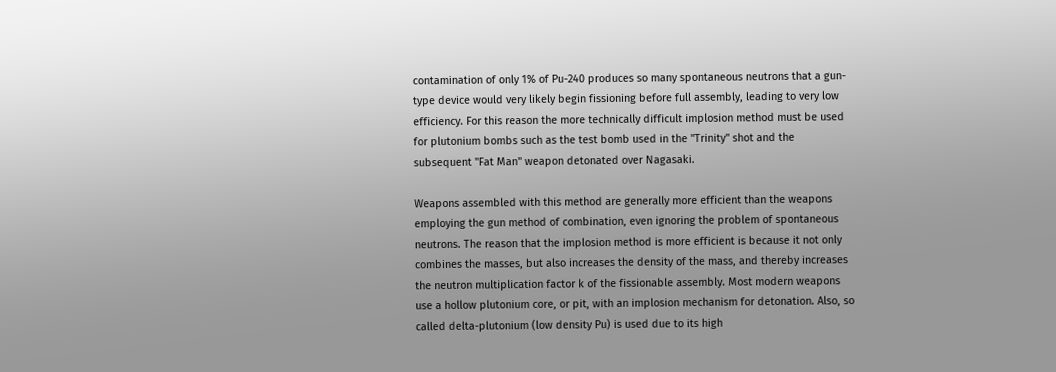contamination of only 1% of Pu-240 produces so many spontaneous neutrons that a gun-type device would very likely begin fissioning before full assembly, leading to very low efficiency. For this reason the more technically difficult implosion method must be used for plutonium bombs such as the test bomb used in the "Trinity" shot and the subsequent "Fat Man" weapon detonated over Nagasaki.

Weapons assembled with this method are generally more efficient than the weapons employing the gun method of combination, even ignoring the problem of spontaneous neutrons. The reason that the implosion method is more efficient is because it not only combines the masses, but also increases the density of the mass, and thereby increases the neutron multiplication factor k of the fissionable assembly. Most modern weapons use a hollow plutonium core, or pit, with an implosion mechanism for detonation. Also, so called delta-plutonium (low density Pu) is used due to its high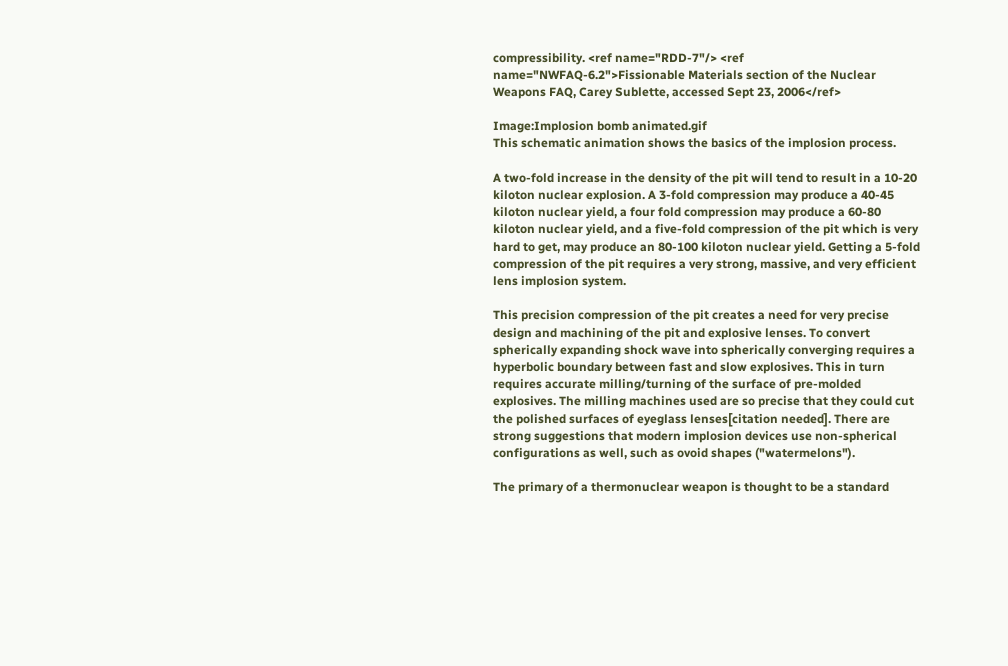compressibility. <ref name="RDD-7"/> <ref name="NWFAQ-6.2">Fissionable Materials section of the Nuclear Weapons FAQ, Carey Sublette, accessed Sept 23, 2006</ref>

Image:Implosion bomb animated.gif
This schematic animation shows the basics of the implosion process.

A two-fold increase in the density of the pit will tend to result in a 10-20 kiloton nuclear explosion. A 3-fold compression may produce a 40-45 kiloton nuclear yield, a four fold compression may produce a 60-80 kiloton nuclear yield, and a five-fold compression of the pit which is very hard to get, may produce an 80-100 kiloton nuclear yield. Getting a 5-fold compression of the pit requires a very strong, massive, and very efficient lens implosion system.

This precision compression of the pit creates a need for very precise design and machining of the pit and explosive lenses. To convert spherically expanding shock wave into spherically converging requires a hyperbolic boundary between fast and slow explosives. This in turn requires accurate milling/turning of the surface of pre-molded explosives. The milling machines used are so precise that they could cut the polished surfaces of eyeglass lenses[citation needed]. There are strong suggestions that modern implosion devices use non-spherical configurations as well, such as ovoid shapes ("watermelons").

The primary of a thermonuclear weapon is thought to be a standard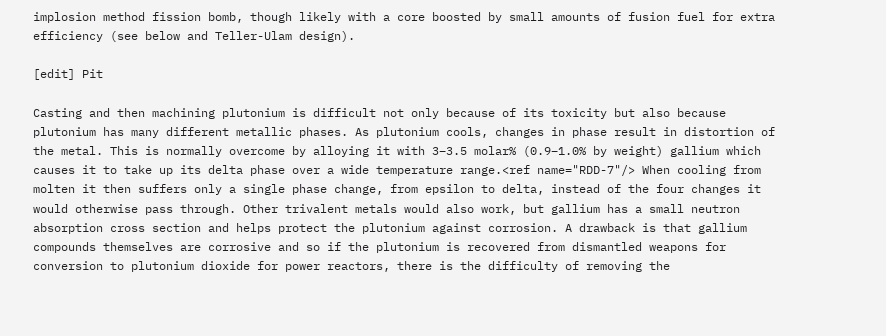implosion method fission bomb, though likely with a core boosted by small amounts of fusion fuel for extra efficiency (see below and Teller-Ulam design).

[edit] Pit

Casting and then machining plutonium is difficult not only because of its toxicity but also because plutonium has many different metallic phases. As plutonium cools, changes in phase result in distortion of the metal. This is normally overcome by alloying it with 3–3.5 molar% (0.9–1.0% by weight) gallium which causes it to take up its delta phase over a wide temperature range.<ref name="RDD-7"/> When cooling from molten it then suffers only a single phase change, from epsilon to delta, instead of the four changes it would otherwise pass through. Other trivalent metals would also work, but gallium has a small neutron absorption cross section and helps protect the plutonium against corrosion. A drawback is that gallium compounds themselves are corrosive and so if the plutonium is recovered from dismantled weapons for conversion to plutonium dioxide for power reactors, there is the difficulty of removing the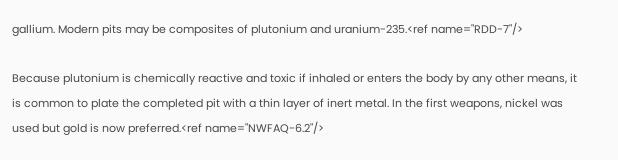gallium. Modern pits may be composites of plutonium and uranium-235.<ref name="RDD-7"/>

Because plutonium is chemically reactive and toxic if inhaled or enters the body by any other means, it is common to plate the completed pit with a thin layer of inert metal. In the first weapons, nickel was used but gold is now preferred.<ref name="NWFAQ-6.2"/>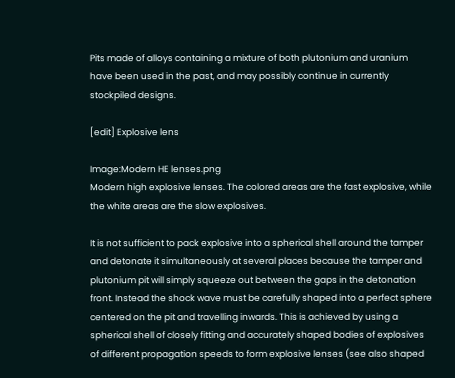Pits made of alloys containing a mixture of both plutonium and uranium have been used in the past, and may possibly continue in currently stockpiled designs.

[edit] Explosive lens

Image:Modern HE lenses.png
Modern high explosive lenses. The colored areas are the fast explosive, while the white areas are the slow explosives.

It is not sufficient to pack explosive into a spherical shell around the tamper and detonate it simultaneously at several places because the tamper and plutonium pit will simply squeeze out between the gaps in the detonation front. Instead the shock wave must be carefully shaped into a perfect sphere centered on the pit and travelling inwards. This is achieved by using a spherical shell of closely fitting and accurately shaped bodies of explosives of different propagation speeds to form explosive lenses (see also shaped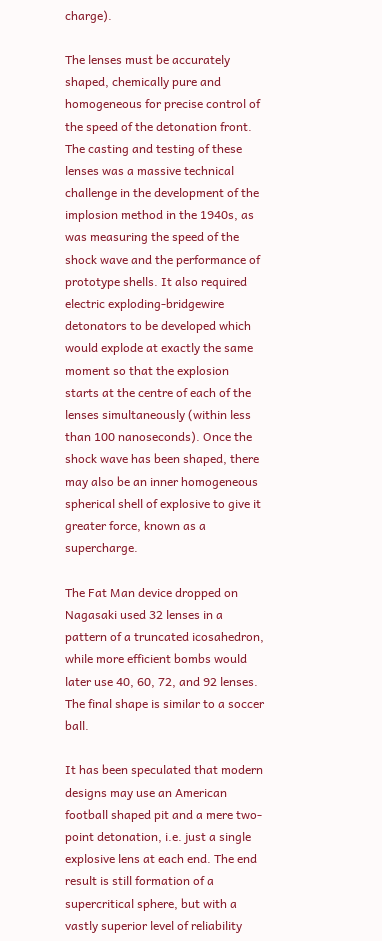charge).

The lenses must be accurately shaped, chemically pure and homogeneous for precise control of the speed of the detonation front. The casting and testing of these lenses was a massive technical challenge in the development of the implosion method in the 1940s, as was measuring the speed of the shock wave and the performance of prototype shells. It also required electric exploding-bridgewire detonators to be developed which would explode at exactly the same moment so that the explosion starts at the centre of each of the lenses simultaneously (within less than 100 nanoseconds). Once the shock wave has been shaped, there may also be an inner homogeneous spherical shell of explosive to give it greater force, known as a supercharge.

The Fat Man device dropped on Nagasaki used 32 lenses in a pattern of a truncated icosahedron, while more efficient bombs would later use 40, 60, 72, and 92 lenses. The final shape is similar to a soccer ball.

It has been speculated that modern designs may use an American football shaped pit and a mere two-point detonation, i.e. just a single explosive lens at each end. The end result is still formation of a supercritical sphere, but with a vastly superior level of reliability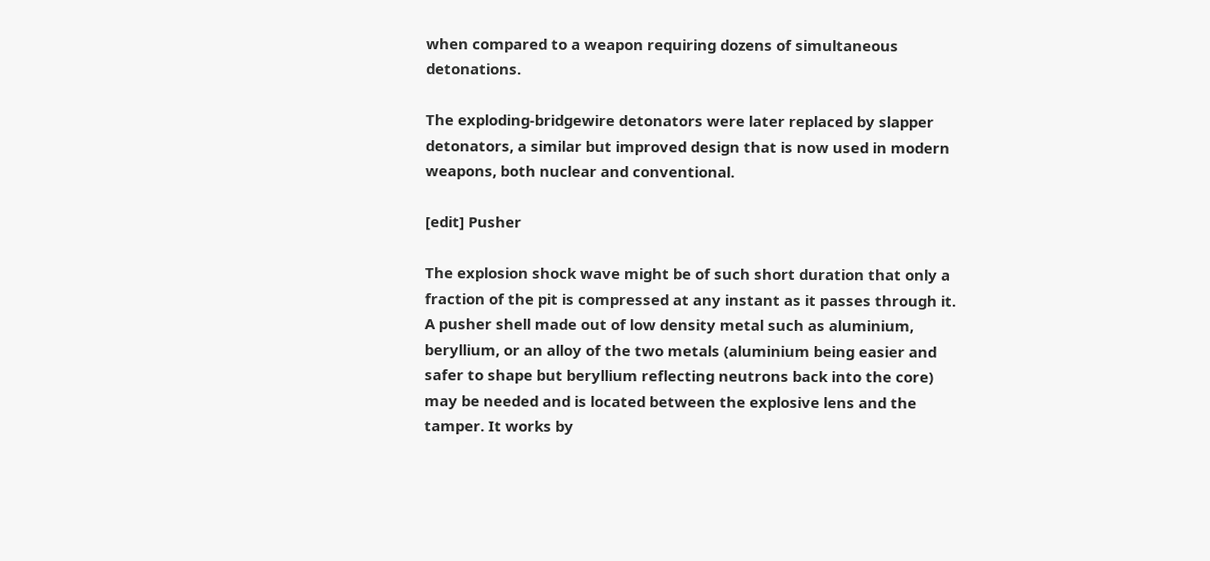when compared to a weapon requiring dozens of simultaneous detonations.

The exploding-bridgewire detonators were later replaced by slapper detonators, a similar but improved design that is now used in modern weapons, both nuclear and conventional.

[edit] Pusher

The explosion shock wave might be of such short duration that only a fraction of the pit is compressed at any instant as it passes through it. A pusher shell made out of low density metal such as aluminium, beryllium, or an alloy of the two metals (aluminium being easier and safer to shape but beryllium reflecting neutrons back into the core) may be needed and is located between the explosive lens and the tamper. It works by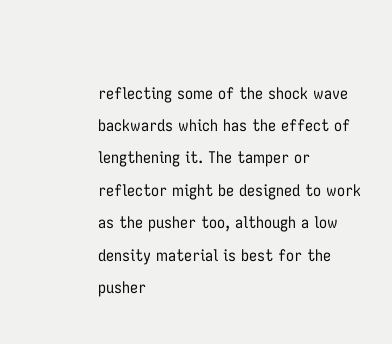reflecting some of the shock wave backwards which has the effect of lengthening it. The tamper or reflector might be designed to work as the pusher too, although a low density material is best for the pusher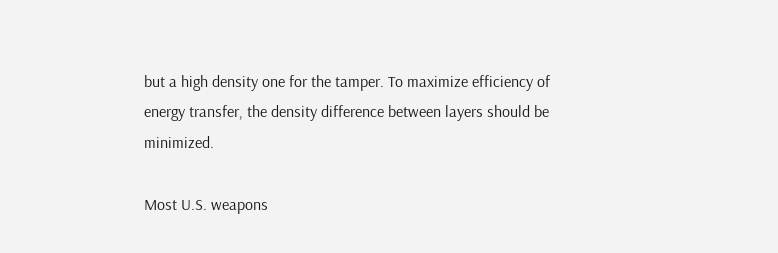but a high density one for the tamper. To maximize efficiency of energy transfer, the density difference between layers should be minimized.

Most U.S. weapons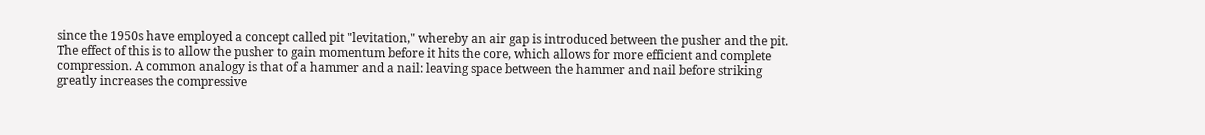since the 1950s have employed a concept called pit "levitation," whereby an air gap is introduced between the pusher and the pit. The effect of this is to allow the pusher to gain momentum before it hits the core, which allows for more efficient and complete compression. A common analogy is that of a hammer and a nail: leaving space between the hammer and nail before striking greatly increases the compressive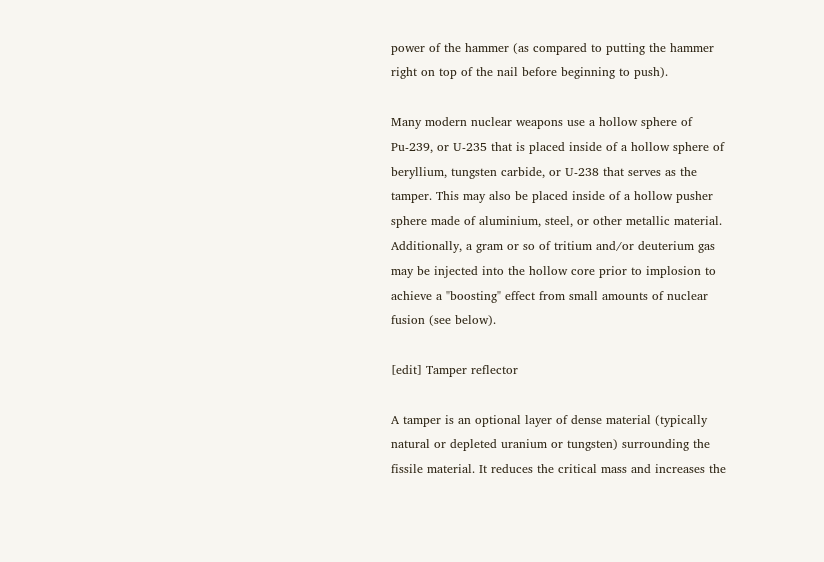power of the hammer (as compared to putting the hammer right on top of the nail before beginning to push).

Many modern nuclear weapons use a hollow sphere of Pu-239, or U-235 that is placed inside of a hollow sphere of beryllium, tungsten carbide, or U-238 that serves as the tamper. This may also be placed inside of a hollow pusher sphere made of aluminium, steel, or other metallic material. Additionally, a gram or so of tritium and/or deuterium gas may be injected into the hollow core prior to implosion to achieve a "boosting" effect from small amounts of nuclear fusion (see below).

[edit] Tamper reflector

A tamper is an optional layer of dense material (typically natural or depleted uranium or tungsten) surrounding the fissile material. It reduces the critical mass and increases the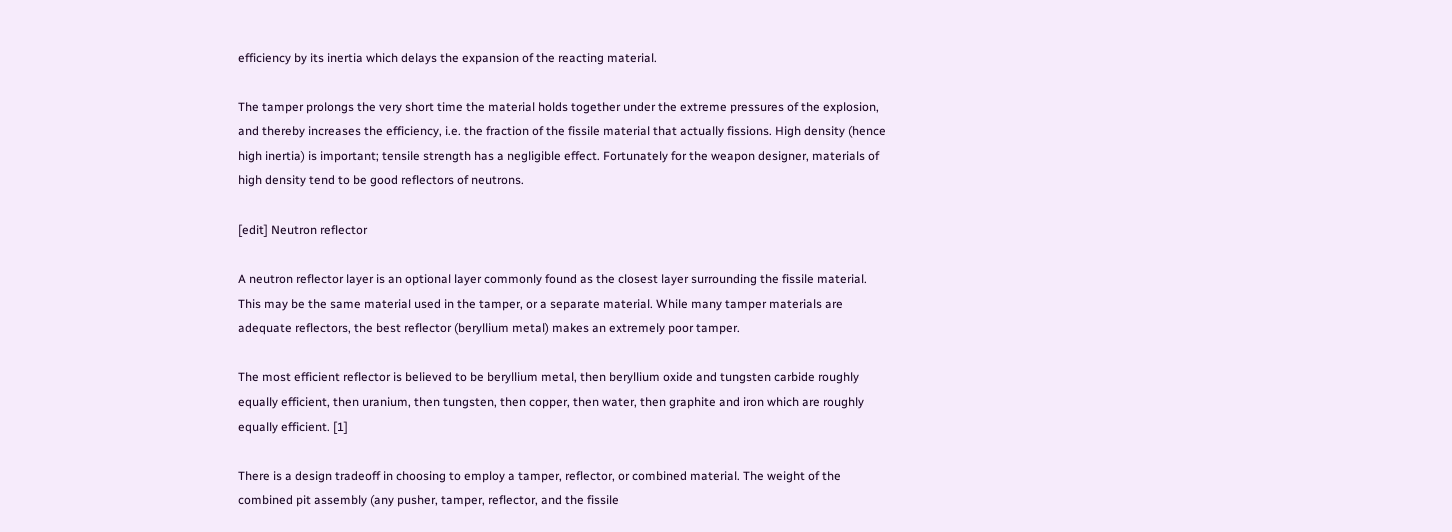efficiency by its inertia which delays the expansion of the reacting material.

The tamper prolongs the very short time the material holds together under the extreme pressures of the explosion, and thereby increases the efficiency, i.e. the fraction of the fissile material that actually fissions. High density (hence high inertia) is important; tensile strength has a negligible effect. Fortunately for the weapon designer, materials of high density tend to be good reflectors of neutrons.

[edit] Neutron reflector

A neutron reflector layer is an optional layer commonly found as the closest layer surrounding the fissile material. This may be the same material used in the tamper, or a separate material. While many tamper materials are adequate reflectors, the best reflector (beryllium metal) makes an extremely poor tamper.

The most efficient reflector is believed to be beryllium metal, then beryllium oxide and tungsten carbide roughly equally efficient, then uranium, then tungsten, then copper, then water, then graphite and iron which are roughly equally efficient. [1]

There is a design tradeoff in choosing to employ a tamper, reflector, or combined material. The weight of the combined pit assembly (any pusher, tamper, reflector, and the fissile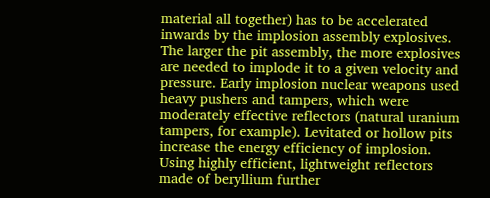material all together) has to be accelerated inwards by the implosion assembly explosives. The larger the pit assembly, the more explosives are needed to implode it to a given velocity and pressure. Early implosion nuclear weapons used heavy pushers and tampers, which were moderately effective reflectors (natural uranium tampers, for example). Levitated or hollow pits increase the energy efficiency of implosion. Using highly efficient, lightweight reflectors made of beryllium further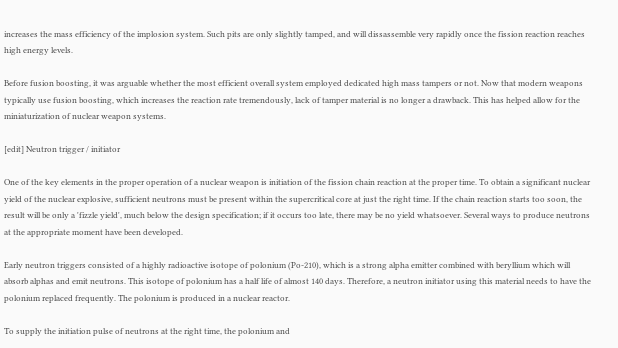increases the mass efficiency of the implosion system. Such pits are only slightly tamped, and will dissassemble very rapidly once the fission reaction reaches high energy levels.

Before fusion boosting, it was arguable whether the most efficient overall system employed dedicated high mass tampers or not. Now that modern weapons typically use fusion boosting, which increases the reaction rate tremendously, lack of tamper material is no longer a drawback. This has helped allow for the miniaturization of nuclear weapon systems.

[edit] Neutron trigger / initiator

One of the key elements in the proper operation of a nuclear weapon is initiation of the fission chain reaction at the proper time. To obtain a significant nuclear yield of the nuclear explosive, sufficient neutrons must be present within the supercritical core at just the right time. If the chain reaction starts too soon, the result will be only a 'fizzle yield', much below the design specification; if it occurs too late, there may be no yield whatsoever. Several ways to produce neutrons at the appropriate moment have been developed.

Early neutron triggers consisted of a highly radioactive isotope of polonium (Po-210), which is a strong alpha emitter combined with beryllium which will absorb alphas and emit neutrons. This isotope of polonium has a half life of almost 140 days. Therefore, a neutron initiator using this material needs to have the polonium replaced frequently. The polonium is produced in a nuclear reactor.

To supply the initiation pulse of neutrons at the right time, the polonium and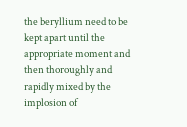the beryllium need to be kept apart until the appropriate moment and then thoroughly and rapidly mixed by the implosion of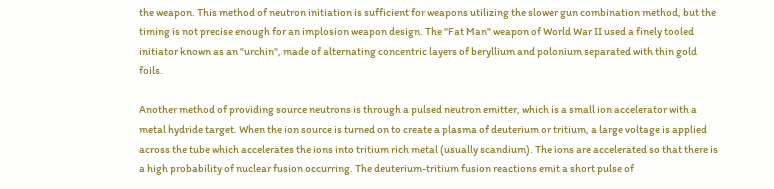the weapon. This method of neutron initiation is sufficient for weapons utilizing the slower gun combination method, but the timing is not precise enough for an implosion weapon design. The "Fat Man" weapon of World War II used a finely tooled initiator known as an "urchin", made of alternating concentric layers of beryllium and polonium separated with thin gold foils.

Another method of providing source neutrons is through a pulsed neutron emitter, which is a small ion accelerator with a metal hydride target. When the ion source is turned on to create a plasma of deuterium or tritium, a large voltage is applied across the tube which accelerates the ions into tritium rich metal (usually scandium). The ions are accelerated so that there is a high probability of nuclear fusion occurring. The deuterium-tritium fusion reactions emit a short pulse of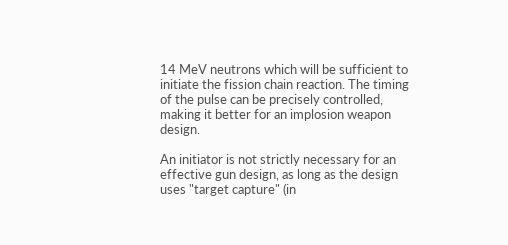14 MeV neutrons which will be sufficient to initiate the fission chain reaction. The timing of the pulse can be precisely controlled, making it better for an implosion weapon design.

An initiator is not strictly necessary for an effective gun design, as long as the design uses "target capture" (in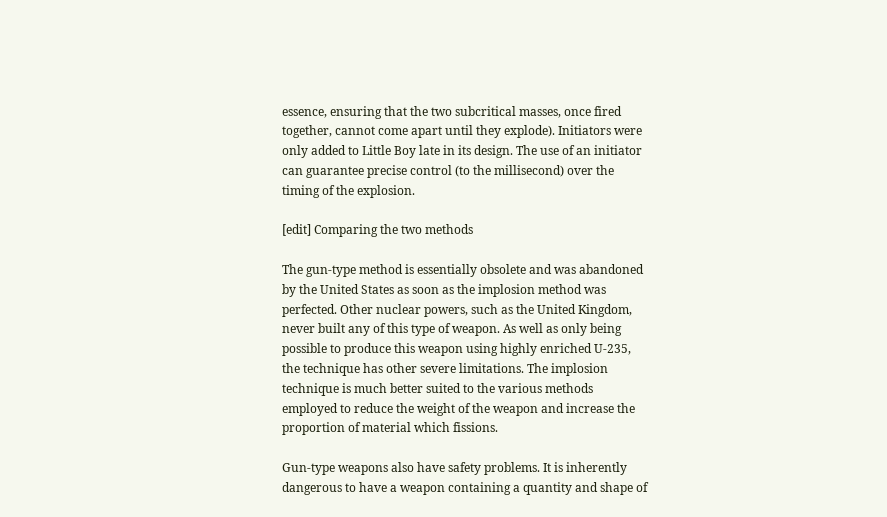essence, ensuring that the two subcritical masses, once fired together, cannot come apart until they explode). Initiators were only added to Little Boy late in its design. The use of an initiator can guarantee precise control (to the millisecond) over the timing of the explosion.

[edit] Comparing the two methods

The gun-type method is essentially obsolete and was abandoned by the United States as soon as the implosion method was perfected. Other nuclear powers, such as the United Kingdom, never built any of this type of weapon. As well as only being possible to produce this weapon using highly enriched U-235, the technique has other severe limitations. The implosion technique is much better suited to the various methods employed to reduce the weight of the weapon and increase the proportion of material which fissions.

Gun-type weapons also have safety problems. It is inherently dangerous to have a weapon containing a quantity and shape of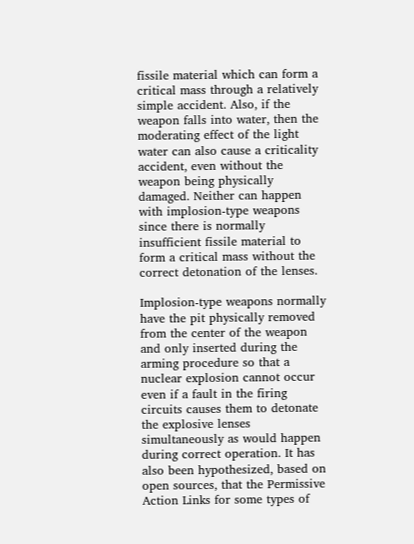fissile material which can form a critical mass through a relatively simple accident. Also, if the weapon falls into water, then the moderating effect of the light water can also cause a criticality accident, even without the weapon being physically damaged. Neither can happen with implosion-type weapons since there is normally insufficient fissile material to form a critical mass without the correct detonation of the lenses.

Implosion-type weapons normally have the pit physically removed from the center of the weapon and only inserted during the arming procedure so that a nuclear explosion cannot occur even if a fault in the firing circuits causes them to detonate the explosive lenses simultaneously as would happen during correct operation. It has also been hypothesized, based on open sources, that the Permissive Action Links for some types of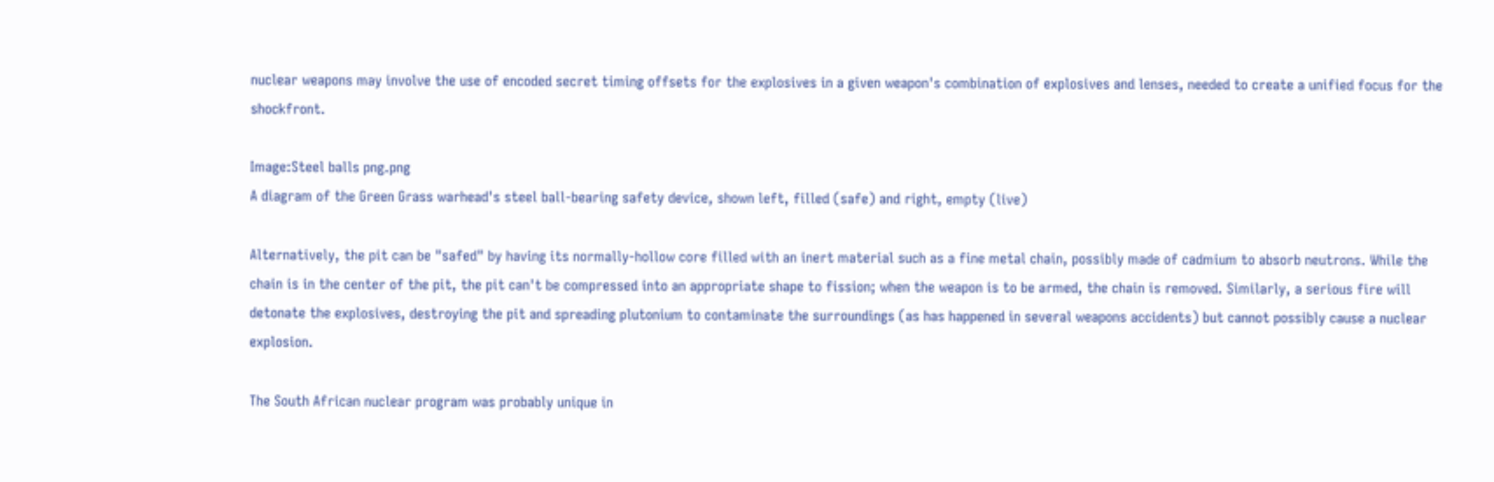nuclear weapons may involve the use of encoded secret timing offsets for the explosives in a given weapon's combination of explosives and lenses, needed to create a unified focus for the shockfront.

Image:Steel balls png.png
A diagram of the Green Grass warhead's steel ball-bearing safety device, shown left, filled (safe) and right, empty (live)

Alternatively, the pit can be "safed" by having its normally-hollow core filled with an inert material such as a fine metal chain, possibly made of cadmium to absorb neutrons. While the chain is in the center of the pit, the pit can't be compressed into an appropriate shape to fission; when the weapon is to be armed, the chain is removed. Similarly, a serious fire will detonate the explosives, destroying the pit and spreading plutonium to contaminate the surroundings (as has happened in several weapons accidents) but cannot possibly cause a nuclear explosion.

The South African nuclear program was probably unique in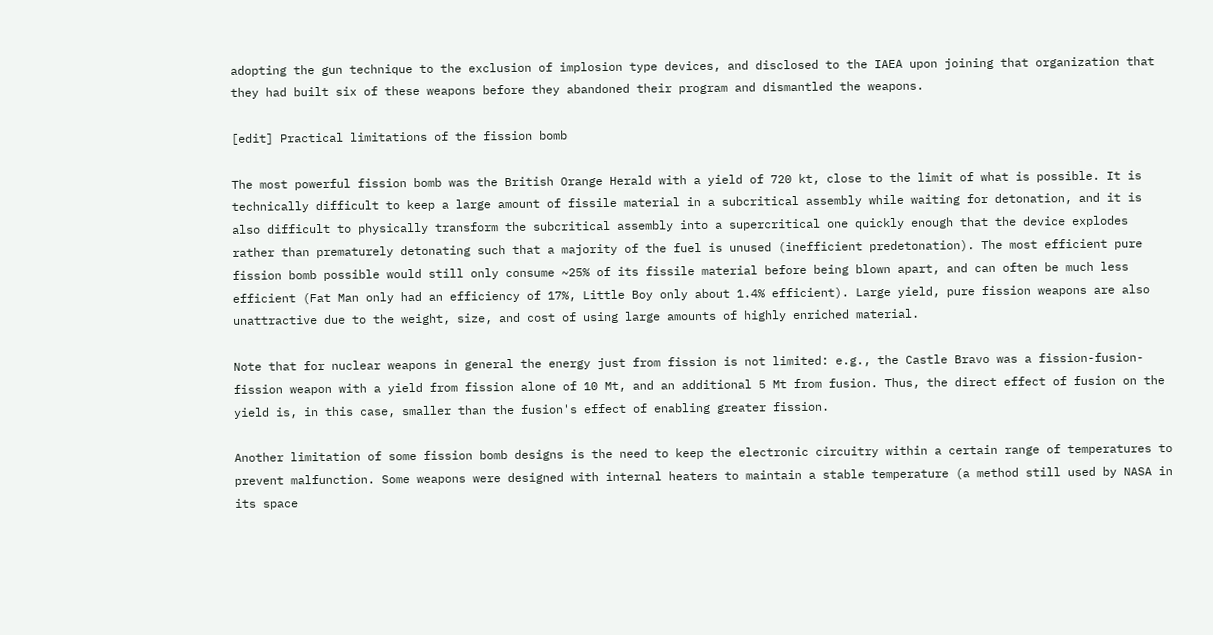adopting the gun technique to the exclusion of implosion type devices, and disclosed to the IAEA upon joining that organization that they had built six of these weapons before they abandoned their program and dismantled the weapons.

[edit] Practical limitations of the fission bomb

The most powerful fission bomb was the British Orange Herald with a yield of 720 kt, close to the limit of what is possible. It is technically difficult to keep a large amount of fissile material in a subcritical assembly while waiting for detonation, and it is also difficult to physically transform the subcritical assembly into a supercritical one quickly enough that the device explodes rather than prematurely detonating such that a majority of the fuel is unused (inefficient predetonation). The most efficient pure fission bomb possible would still only consume ~25% of its fissile material before being blown apart, and can often be much less efficient (Fat Man only had an efficiency of 17%, Little Boy only about 1.4% efficient). Large yield, pure fission weapons are also unattractive due to the weight, size, and cost of using large amounts of highly enriched material.

Note that for nuclear weapons in general the energy just from fission is not limited: e.g., the Castle Bravo was a fission-fusion-fission weapon with a yield from fission alone of 10 Mt, and an additional 5 Mt from fusion. Thus, the direct effect of fusion on the yield is, in this case, smaller than the fusion's effect of enabling greater fission.

Another limitation of some fission bomb designs is the need to keep the electronic circuitry within a certain range of temperatures to prevent malfunction. Some weapons were designed with internal heaters to maintain a stable temperature (a method still used by NASA in its space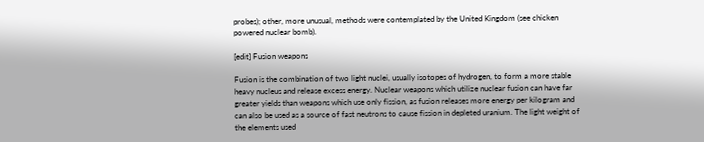probes); other, more unusual, methods were contemplated by the United Kingdom (see chicken powered nuclear bomb).

[edit] Fusion weapons

Fusion is the combination of two light nuclei, usually isotopes of hydrogen, to form a more stable heavy nucleus and release excess energy. Nuclear weapons which utilize nuclear fusion can have far greater yields than weapons which use only fission, as fusion releases more energy per kilogram and can also be used as a source of fast neutrons to cause fission in depleted uranium. The light weight of the elements used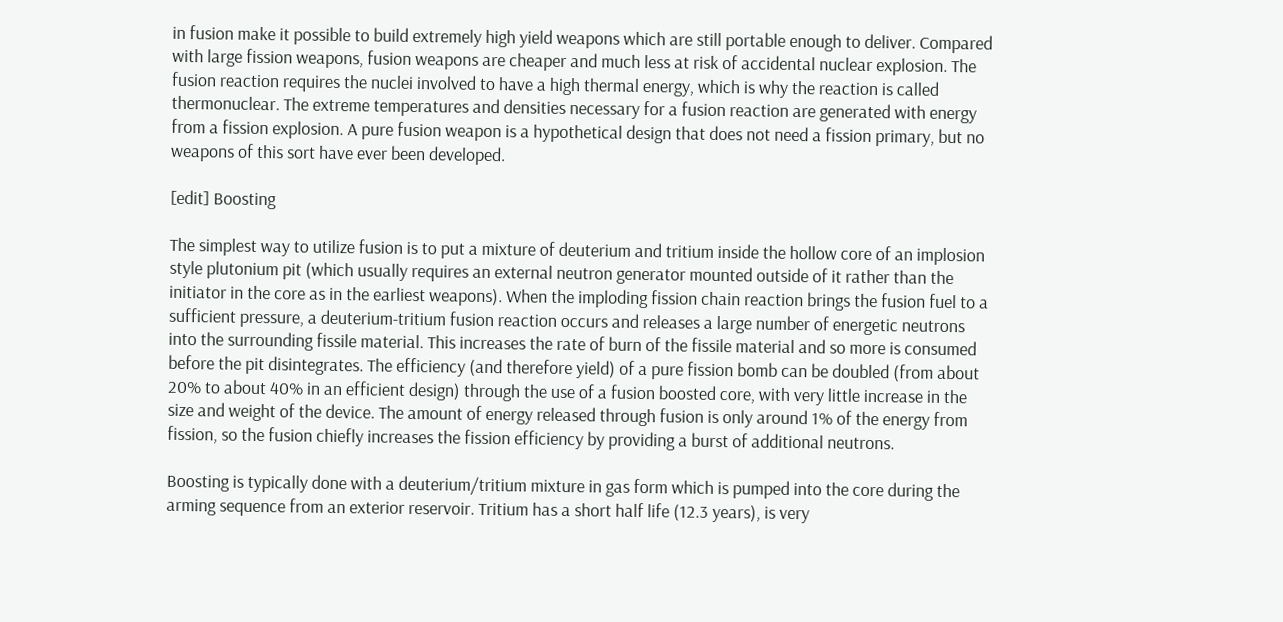in fusion make it possible to build extremely high yield weapons which are still portable enough to deliver. Compared with large fission weapons, fusion weapons are cheaper and much less at risk of accidental nuclear explosion. The fusion reaction requires the nuclei involved to have a high thermal energy, which is why the reaction is called thermonuclear. The extreme temperatures and densities necessary for a fusion reaction are generated with energy from a fission explosion. A pure fusion weapon is a hypothetical design that does not need a fission primary, but no weapons of this sort have ever been developed.

[edit] Boosting

The simplest way to utilize fusion is to put a mixture of deuterium and tritium inside the hollow core of an implosion style plutonium pit (which usually requires an external neutron generator mounted outside of it rather than the initiator in the core as in the earliest weapons). When the imploding fission chain reaction brings the fusion fuel to a sufficient pressure, a deuterium-tritium fusion reaction occurs and releases a large number of energetic neutrons into the surrounding fissile material. This increases the rate of burn of the fissile material and so more is consumed before the pit disintegrates. The efficiency (and therefore yield) of a pure fission bomb can be doubled (from about 20% to about 40% in an efficient design) through the use of a fusion boosted core, with very little increase in the size and weight of the device. The amount of energy released through fusion is only around 1% of the energy from fission, so the fusion chiefly increases the fission efficiency by providing a burst of additional neutrons.

Boosting is typically done with a deuterium/tritium mixture in gas form which is pumped into the core during the arming sequence from an exterior reservoir. Tritium has a short half life (12.3 years), is very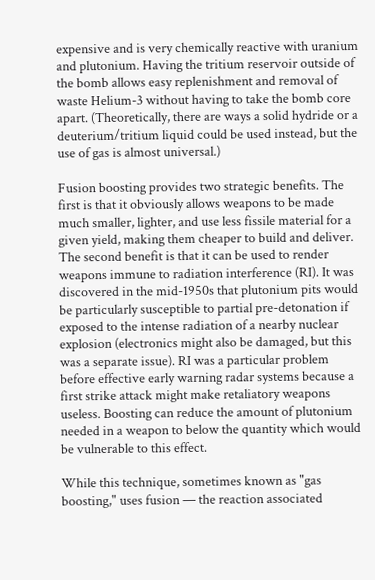expensive and is very chemically reactive with uranium and plutonium. Having the tritium reservoir outside of the bomb allows easy replenishment and removal of waste Helium-3 without having to take the bomb core apart. (Theoretically, there are ways a solid hydride or a deuterium/tritium liquid could be used instead, but the use of gas is almost universal.)

Fusion boosting provides two strategic benefits. The first is that it obviously allows weapons to be made much smaller, lighter, and use less fissile material for a given yield, making them cheaper to build and deliver. The second benefit is that it can be used to render weapons immune to radiation interference (RI). It was discovered in the mid-1950s that plutonium pits would be particularly susceptible to partial pre-detonation if exposed to the intense radiation of a nearby nuclear explosion (electronics might also be damaged, but this was a separate issue). RI was a particular problem before effective early warning radar systems because a first strike attack might make retaliatory weapons useless. Boosting can reduce the amount of plutonium needed in a weapon to below the quantity which would be vulnerable to this effect.

While this technique, sometimes known as "gas boosting," uses fusion — the reaction associated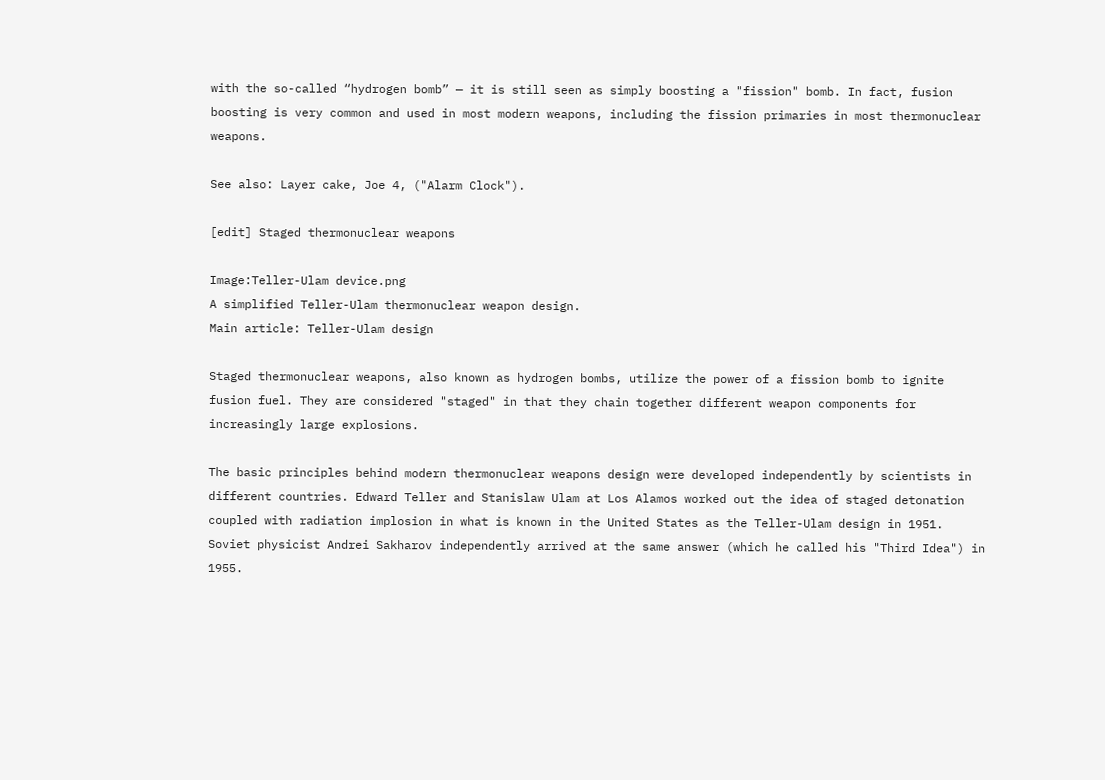with the so-called “hydrogen bomb” — it is still seen as simply boosting a "fission" bomb. In fact, fusion boosting is very common and used in most modern weapons, including the fission primaries in most thermonuclear weapons.

See also: Layer cake, Joe 4, ("Alarm Clock").

[edit] Staged thermonuclear weapons

Image:Teller-Ulam device.png
A simplified Teller-Ulam thermonuclear weapon design.
Main article: Teller-Ulam design

Staged thermonuclear weapons, also known as hydrogen bombs, utilize the power of a fission bomb to ignite fusion fuel. They are considered "staged" in that they chain together different weapon components for increasingly large explosions.

The basic principles behind modern thermonuclear weapons design were developed independently by scientists in different countries. Edward Teller and Stanislaw Ulam at Los Alamos worked out the idea of staged detonation coupled with radiation implosion in what is known in the United States as the Teller-Ulam design in 1951. Soviet physicist Andrei Sakharov independently arrived at the same answer (which he called his "Third Idea") in 1955.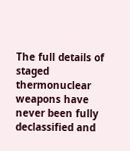The full details of staged thermonuclear weapons have never been fully declassified and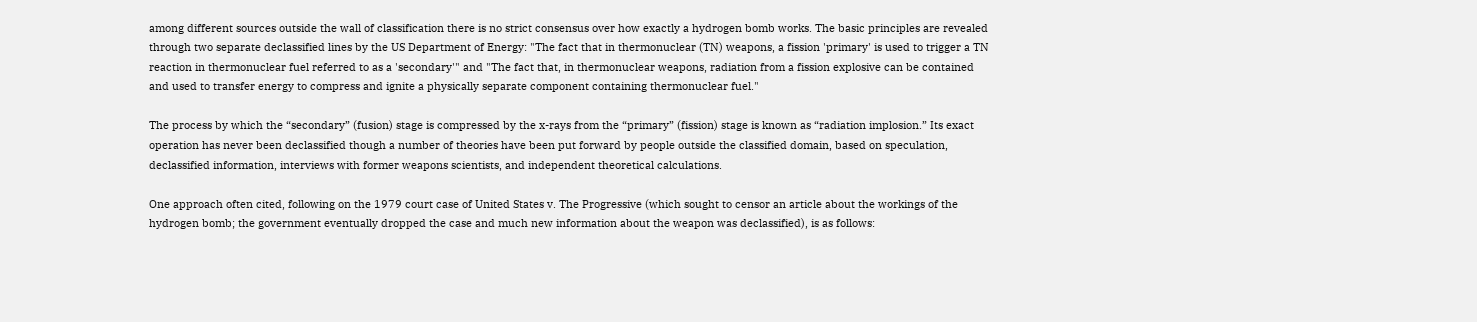among different sources outside the wall of classification there is no strict consensus over how exactly a hydrogen bomb works. The basic principles are revealed through two separate declassified lines by the US Department of Energy: "The fact that in thermonuclear (TN) weapons, a fission 'primary' is used to trigger a TN reaction in thermonuclear fuel referred to as a 'secondary'" and "The fact that, in thermonuclear weapons, radiation from a fission explosive can be contained and used to transfer energy to compress and ignite a physically separate component containing thermonuclear fuel."

The process by which the “secondary” (fusion) stage is compressed by the x-rays from the “primary” (fission) stage is known as “radiation implosion.” Its exact operation has never been declassified though a number of theories have been put forward by people outside the classified domain, based on speculation, declassified information, interviews with former weapons scientists, and independent theoretical calculations.

One approach often cited, following on the 1979 court case of United States v. The Progressive (which sought to censor an article about the workings of the hydrogen bomb; the government eventually dropped the case and much new information about the weapon was declassified), is as follows: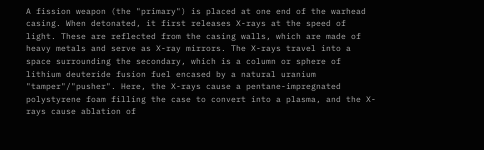A fission weapon (the "primary") is placed at one end of the warhead casing. When detonated, it first releases X-rays at the speed of light. These are reflected from the casing walls, which are made of heavy metals and serve as X-ray mirrors. The X-rays travel into a space surrounding the secondary, which is a column or sphere of lithium deuteride fusion fuel encased by a natural uranium "tamper"/"pusher". Here, the X-rays cause a pentane-impregnated polystyrene foam filling the case to convert into a plasma, and the X-rays cause ablation of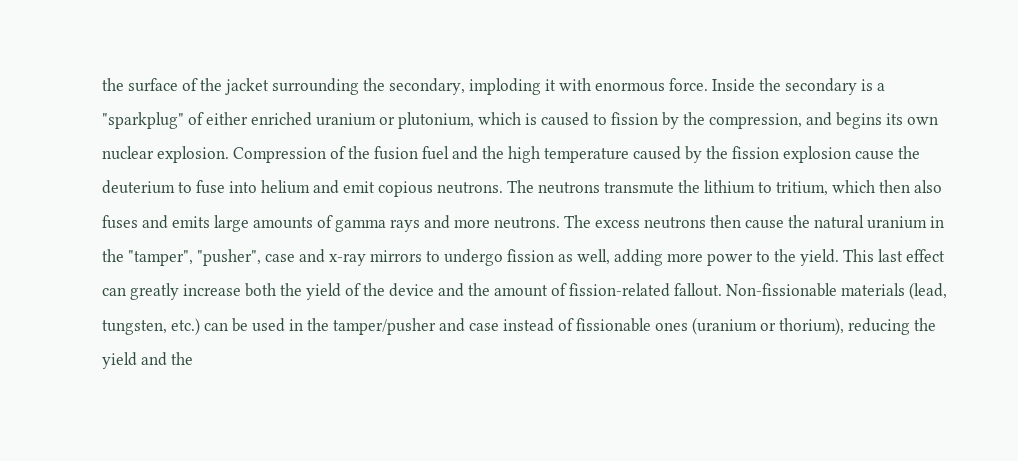the surface of the jacket surrounding the secondary, imploding it with enormous force. Inside the secondary is a "sparkplug" of either enriched uranium or plutonium, which is caused to fission by the compression, and begins its own nuclear explosion. Compression of the fusion fuel and the high temperature caused by the fission explosion cause the deuterium to fuse into helium and emit copious neutrons. The neutrons transmute the lithium to tritium, which then also fuses and emits large amounts of gamma rays and more neutrons. The excess neutrons then cause the natural uranium in the "tamper", "pusher", case and x-ray mirrors to undergo fission as well, adding more power to the yield. This last effect can greatly increase both the yield of the device and the amount of fission-related fallout. Non-fissionable materials (lead, tungsten, etc.) can be used in the tamper/pusher and case instead of fissionable ones (uranium or thorium), reducing the yield and the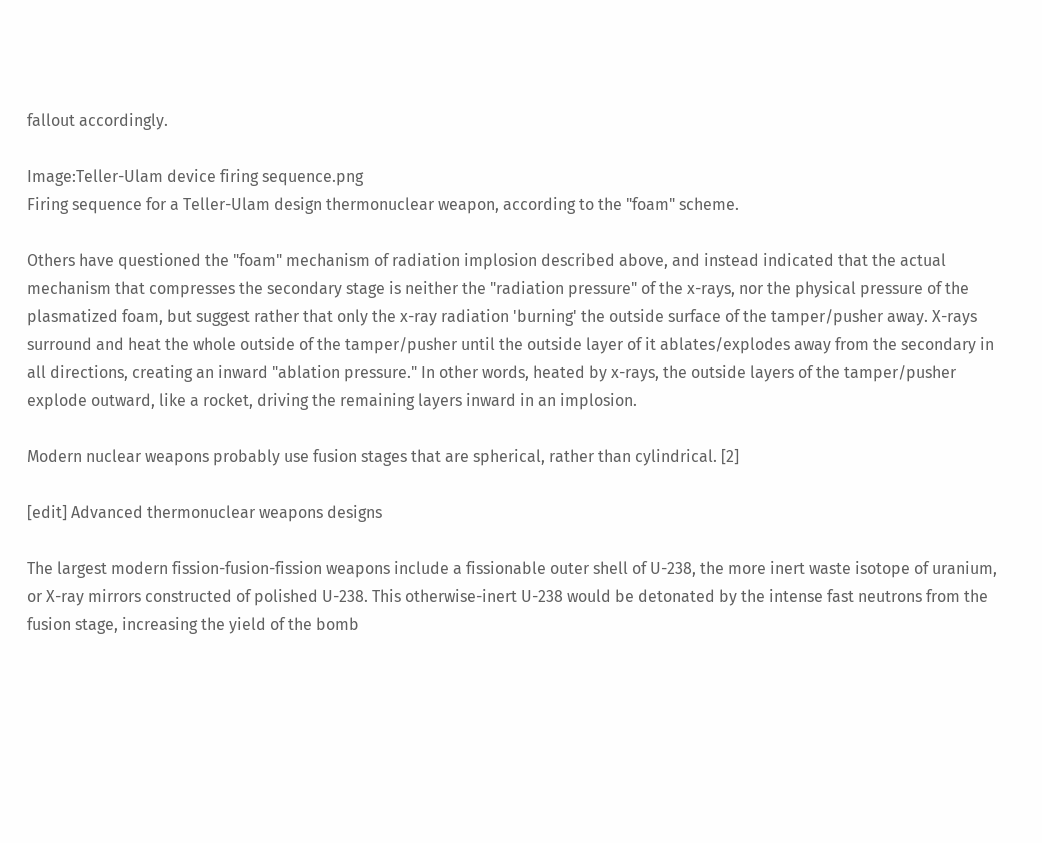fallout accordingly.

Image:Teller-Ulam device firing sequence.png
Firing sequence for a Teller-Ulam design thermonuclear weapon, according to the "foam" scheme.

Others have questioned the "foam" mechanism of radiation implosion described above, and instead indicated that the actual mechanism that compresses the secondary stage is neither the "radiation pressure" of the x-rays, nor the physical pressure of the plasmatized foam, but suggest rather that only the x-ray radiation 'burning' the outside surface of the tamper/pusher away. X-rays surround and heat the whole outside of the tamper/pusher until the outside layer of it ablates/explodes away from the secondary in all directions, creating an inward "ablation pressure." In other words, heated by x-rays, the outside layers of the tamper/pusher explode outward, like a rocket, driving the remaining layers inward in an implosion.

Modern nuclear weapons probably use fusion stages that are spherical, rather than cylindrical. [2]

[edit] Advanced thermonuclear weapons designs

The largest modern fission-fusion-fission weapons include a fissionable outer shell of U-238, the more inert waste isotope of uranium, or X-ray mirrors constructed of polished U-238. This otherwise-inert U-238 would be detonated by the intense fast neutrons from the fusion stage, increasing the yield of the bomb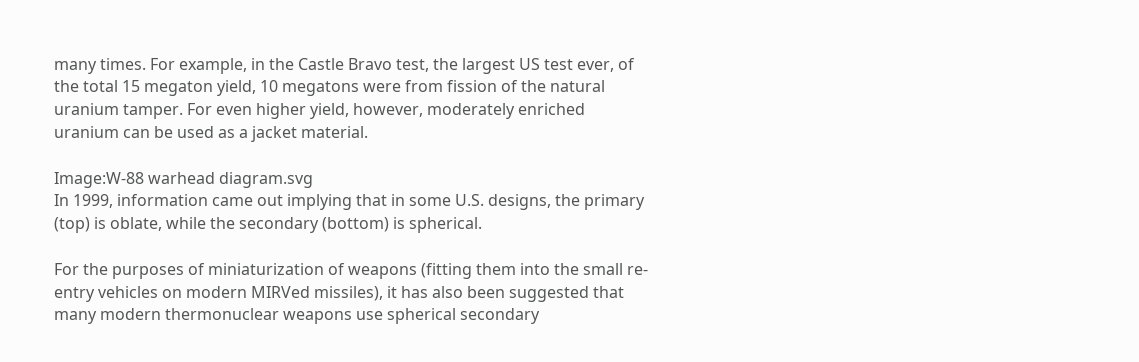many times. For example, in the Castle Bravo test, the largest US test ever, of the total 15 megaton yield, 10 megatons were from fission of the natural uranium tamper. For even higher yield, however, moderately enriched uranium can be used as a jacket material.

Image:W-88 warhead diagram.svg
In 1999, information came out implying that in some U.S. designs, the primary (top) is oblate, while the secondary (bottom) is spherical.

For the purposes of miniaturization of weapons (fitting them into the small re-entry vehicles on modern MIRVed missiles), it has also been suggested that many modern thermonuclear weapons use spherical secondary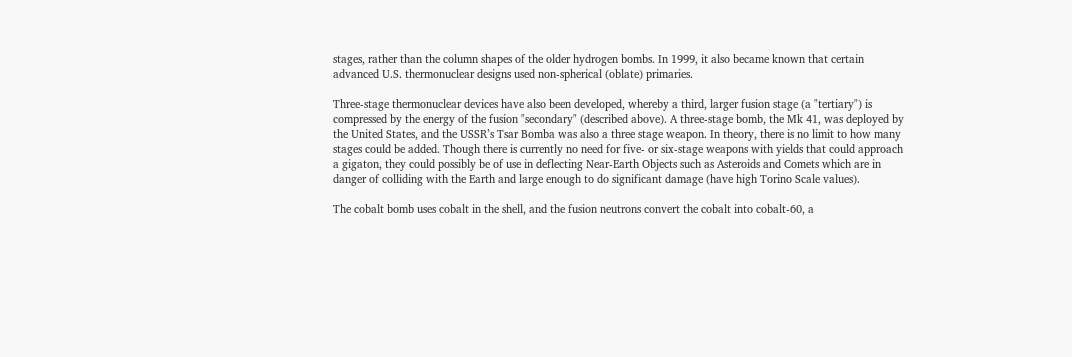stages, rather than the column shapes of the older hydrogen bombs. In 1999, it also became known that certain advanced U.S. thermonuclear designs used non-spherical (oblate) primaries.

Three-stage thermonuclear devices have also been developed, whereby a third, larger fusion stage (a "tertiary") is compressed by the energy of the fusion "secondary" (described above). A three-stage bomb, the Mk 41, was deployed by the United States, and the USSR’s Tsar Bomba was also a three stage weapon. In theory, there is no limit to how many stages could be added. Though there is currently no need for five- or six-stage weapons with yields that could approach a gigaton, they could possibly be of use in deflecting Near-Earth Objects such as Asteroids and Comets which are in danger of colliding with the Earth and large enough to do significant damage (have high Torino Scale values).

The cobalt bomb uses cobalt in the shell, and the fusion neutrons convert the cobalt into cobalt-60, a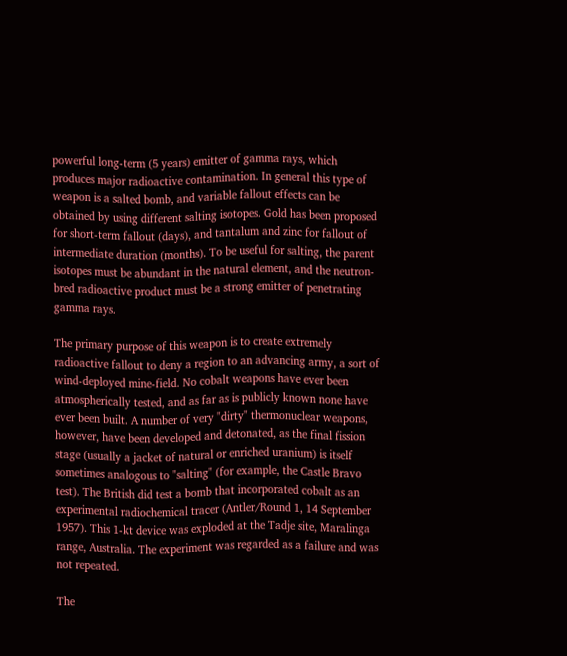powerful long-term (5 years) emitter of gamma rays, which produces major radioactive contamination. In general this type of weapon is a salted bomb, and variable fallout effects can be obtained by using different salting isotopes. Gold has been proposed for short-term fallout (days), and tantalum and zinc for fallout of intermediate duration (months). To be useful for salting, the parent isotopes must be abundant in the natural element, and the neutron-bred radioactive product must be a strong emitter of penetrating gamma rays.

The primary purpose of this weapon is to create extremely radioactive fallout to deny a region to an advancing army, a sort of wind-deployed mine-field. No cobalt weapons have ever been atmospherically tested, and as far as is publicly known none have ever been built. A number of very "dirty" thermonuclear weapons, however, have been developed and detonated, as the final fission stage (usually a jacket of natural or enriched uranium) is itself sometimes analogous to "salting" (for example, the Castle Bravo test). The British did test a bomb that incorporated cobalt as an experimental radiochemical tracer (Antler/Round 1, 14 September 1957). This 1-kt device was exploded at the Tadje site, Maralinga range, Australia. The experiment was regarded as a failure and was not repeated.

The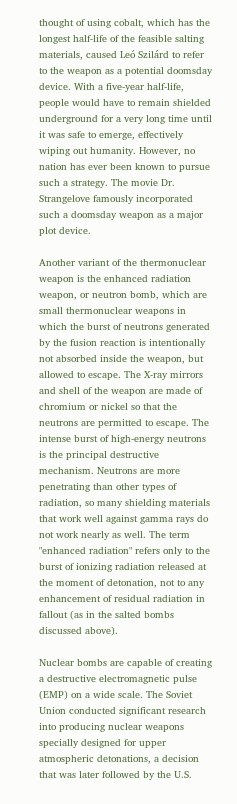thought of using cobalt, which has the longest half-life of the feasible salting materials, caused Leó Szilárd to refer to the weapon as a potential doomsday device. With a five-year half-life, people would have to remain shielded underground for a very long time until it was safe to emerge, effectively wiping out humanity. However, no nation has ever been known to pursue such a strategy. The movie Dr. Strangelove famously incorporated such a doomsday weapon as a major plot device.

Another variant of the thermonuclear weapon is the enhanced radiation weapon, or neutron bomb, which are small thermonuclear weapons in which the burst of neutrons generated by the fusion reaction is intentionally not absorbed inside the weapon, but allowed to escape. The X-ray mirrors and shell of the weapon are made of chromium or nickel so that the neutrons are permitted to escape. The intense burst of high-energy neutrons is the principal destructive mechanism. Neutrons are more penetrating than other types of radiation, so many shielding materials that work well against gamma rays do not work nearly as well. The term "enhanced radiation" refers only to the burst of ionizing radiation released at the moment of detonation, not to any enhancement of residual radiation in fallout (as in the salted bombs discussed above).

Nuclear bombs are capable of creating a destructive electromagnetic pulse (EMP) on a wide scale. The Soviet Union conducted significant research into producing nuclear weapons specially designed for upper atmospheric detonations, a decision that was later followed by the U.S.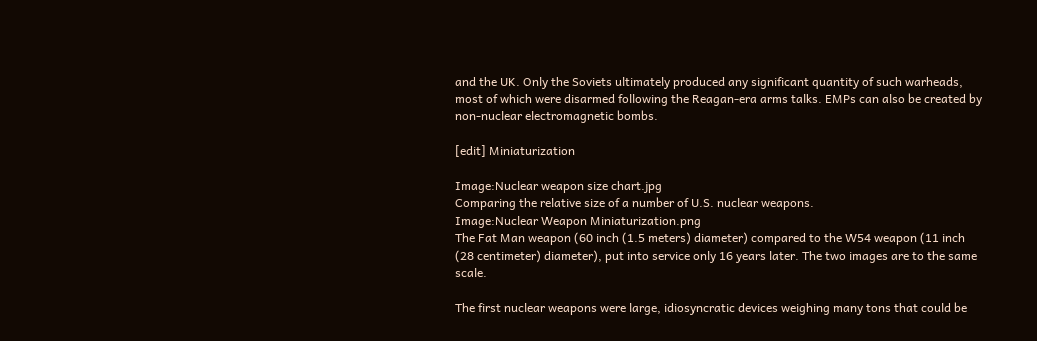and the UK. Only the Soviets ultimately produced any significant quantity of such warheads, most of which were disarmed following the Reagan-era arms talks. EMPs can also be created by non-nuclear electromagnetic bombs.

[edit] Miniaturization

Image:Nuclear weapon size chart.jpg
Comparing the relative size of a number of U.S. nuclear weapons.
Image:Nuclear Weapon Miniaturization.png
The Fat Man weapon (60 inch (1.5 meters) diameter) compared to the W54 weapon (11 inch (28 centimeter) diameter), put into service only 16 years later. The two images are to the same scale.

The first nuclear weapons were large, idiosyncratic devices weighing many tons that could be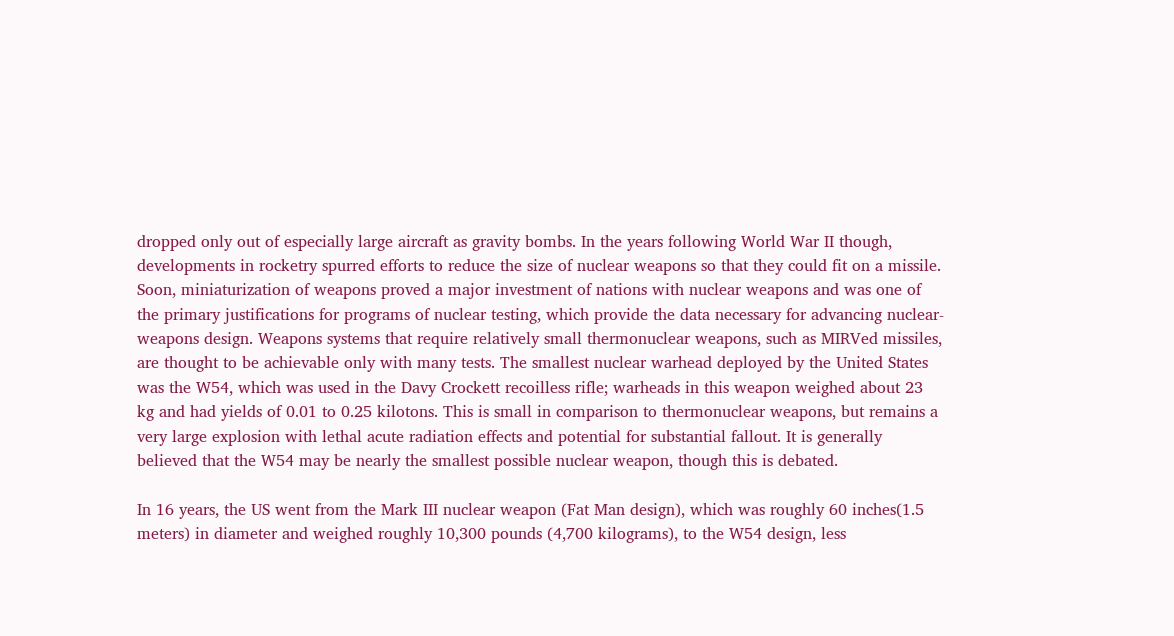dropped only out of especially large aircraft as gravity bombs. In the years following World War II though, developments in rocketry spurred efforts to reduce the size of nuclear weapons so that they could fit on a missile. Soon, miniaturization of weapons proved a major investment of nations with nuclear weapons and was one of the primary justifications for programs of nuclear testing, which provide the data necessary for advancing nuclear-weapons design. Weapons systems that require relatively small thermonuclear weapons, such as MIRVed missiles, are thought to be achievable only with many tests. The smallest nuclear warhead deployed by the United States was the W54, which was used in the Davy Crockett recoilless rifle; warheads in this weapon weighed about 23 kg and had yields of 0.01 to 0.25 kilotons. This is small in comparison to thermonuclear weapons, but remains a very large explosion with lethal acute radiation effects and potential for substantial fallout. It is generally believed that the W54 may be nearly the smallest possible nuclear weapon, though this is debated.

In 16 years, the US went from the Mark III nuclear weapon (Fat Man design), which was roughly 60 inches(1.5 meters) in diameter and weighed roughly 10,300 pounds (4,700 kilograms), to the W54 design, less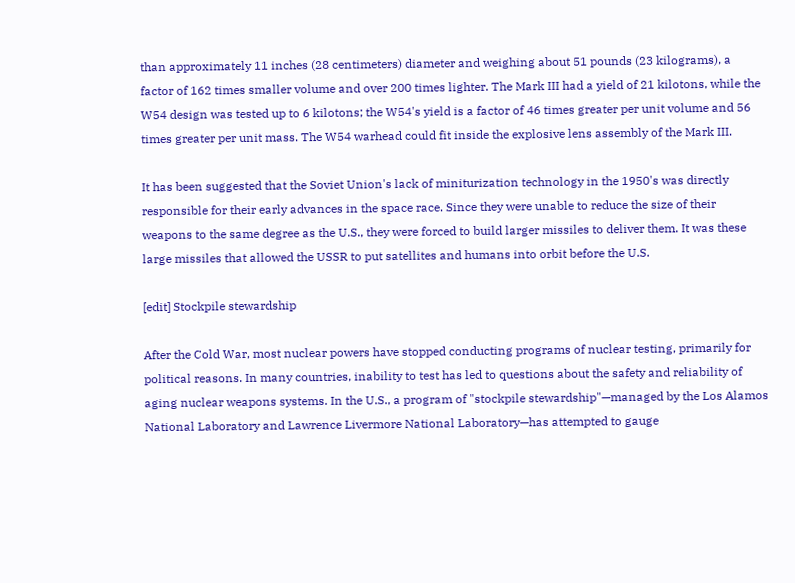than approximately 11 inches (28 centimeters) diameter and weighing about 51 pounds (23 kilograms), a factor of 162 times smaller volume and over 200 times lighter. The Mark III had a yield of 21 kilotons, while the W54 design was tested up to 6 kilotons; the W54's yield is a factor of 46 times greater per unit volume and 56 times greater per unit mass. The W54 warhead could fit inside the explosive lens assembly of the Mark III.

It has been suggested that the Soviet Union's lack of miniturization technology in the 1950's was directly responsible for their early advances in the space race. Since they were unable to reduce the size of their weapons to the same degree as the U.S., they were forced to build larger missiles to deliver them. It was these large missiles that allowed the USSR to put satellites and humans into orbit before the U.S.

[edit] Stockpile stewardship

After the Cold War, most nuclear powers have stopped conducting programs of nuclear testing, primarily for political reasons. In many countries, inability to test has led to questions about the safety and reliability of aging nuclear weapons systems. In the U.S., a program of "stockpile stewardship"—managed by the Los Alamos National Laboratory and Lawrence Livermore National Laboratory—has attempted to gauge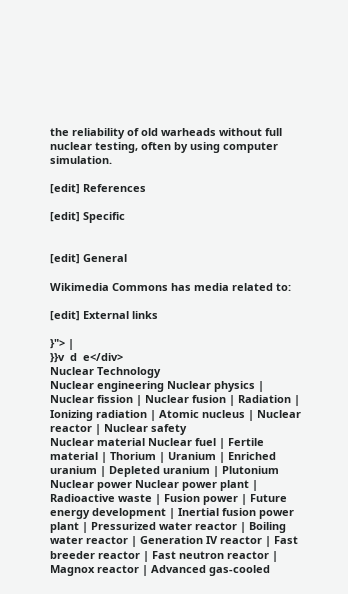the reliability of old warheads without full nuclear testing, often by using computer simulation.

[edit] References

[edit] Specific


[edit] General

Wikimedia Commons has media related to:

[edit] External links

}"> |
}}v  d  e</div>
Nuclear Technology
Nuclear engineering Nuclear physics | Nuclear fission | Nuclear fusion | Radiation | Ionizing radiation | Atomic nucleus | Nuclear reactor | Nuclear safety
Nuclear material Nuclear fuel | Fertile material | Thorium | Uranium | Enriched uranium | Depleted uranium | Plutonium
Nuclear power Nuclear power plant | Radioactive waste | Fusion power | Future energy development | Inertial fusion power plant | Pressurized water reactor | Boiling water reactor | Generation IV reactor | Fast breeder reactor | Fast neutron reactor | Magnox reactor | Advanced gas-cooled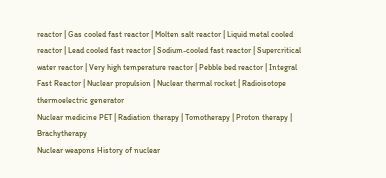reactor | Gas cooled fast reactor | Molten salt reactor | Liquid metal cooled reactor | Lead cooled fast reactor | Sodium-cooled fast reactor | Supercritical water reactor | Very high temperature reactor | Pebble bed reactor | Integral Fast Reactor | Nuclear propulsion | Nuclear thermal rocket | Radioisotope thermoelectric generator
Nuclear medicine PET | Radiation therapy | Tomotherapy | Proton therapy | Brachytherapy
Nuclear weapons History of nuclear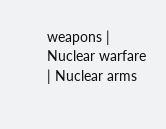weapons | Nuclear warfare | Nuclear arms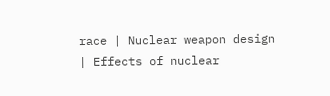race | Nuclear weapon design | Effects of nuclear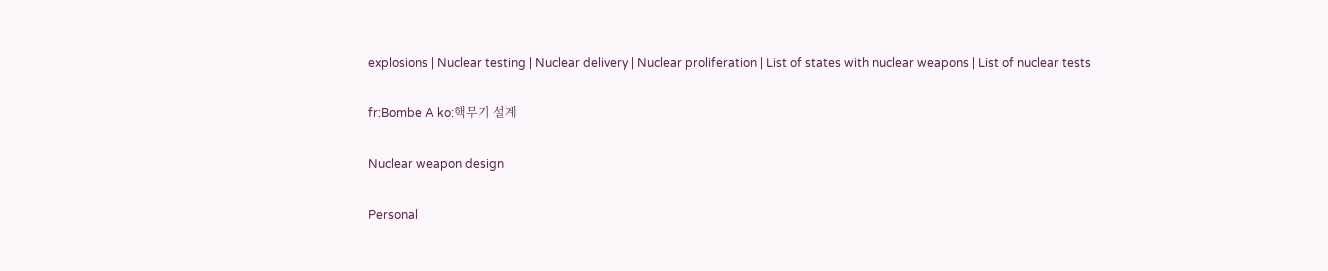explosions | Nuclear testing | Nuclear delivery | Nuclear proliferation | List of states with nuclear weapons | List of nuclear tests

fr:Bombe A ko:핵무기 설계

Nuclear weapon design

Personal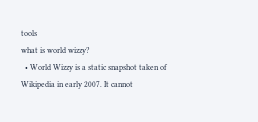tools
what is world wizzy?
  • World Wizzy is a static snapshot taken of Wikipedia in early 2007. It cannot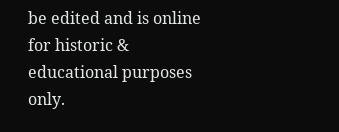be edited and is online for historic & educational purposes only.